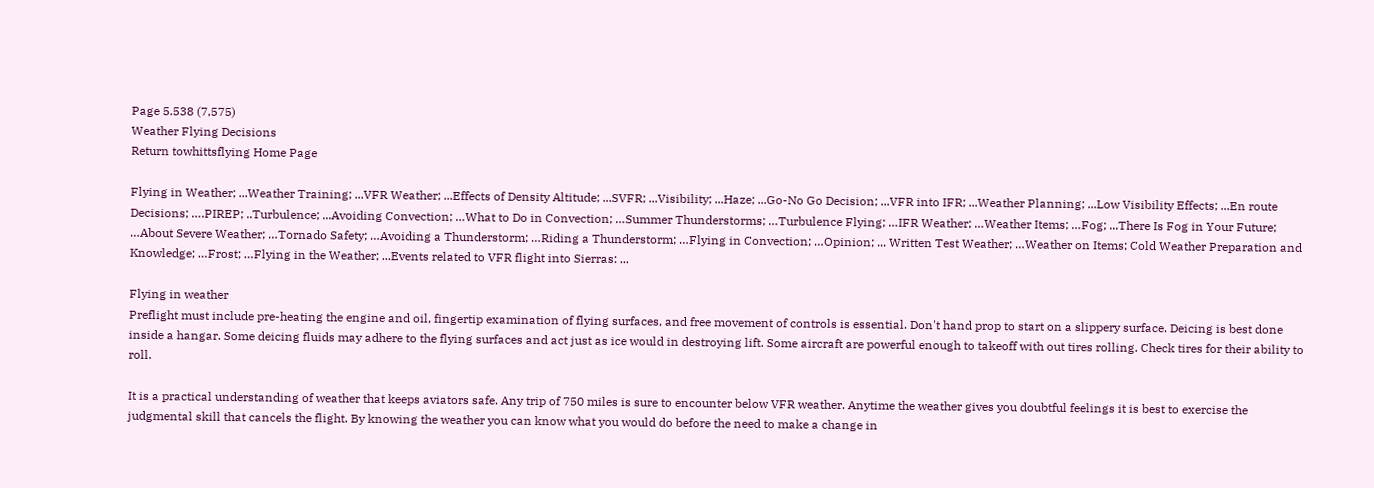Page 5.538 (7,575)
Weather Flying Decisions
Return towhittsflying Home Page

Flying in Weather; ...Weather Training; ...VFR Weather; ...Effects of Density Altitude; ...SVFR; ...Visibility; ...Haze; ...Go-No Go Decision; ...VFR into IFR; ...Weather Planning; ...Low Visibility Effects; ...En route Decisions; ….PIREP; ..Turbulence; ...Avoiding Convection; …What to Do in Convection; …Summer Thunderstorms; …Turbulence Flying; …IFR Weather; …Weather Items; …Fog; ...There Is Fog in Your Future; …About Severe Weather; …Tornado Safety; …Avoiding a Thunderstorm; …Riding a Thunderstorm; …Flying in Convection; …Opinion; ... Written Test Weather; …Weather on Items; Cold Weather Preparation and Knowledge; …Frost; …Flying in the Weather; ...Events related to VFR flight into Sierras: ...

Flying in weather
Preflight must include pre-heating the engine and oil, fingertip examination of flying surfaces, and free movement of controls is essential. Don't hand prop to start on a slippery surface. Deicing is best done inside a hangar. Some deicing fluids may adhere to the flying surfaces and act just as ice would in destroying lift. Some aircraft are powerful enough to takeoff with out tires rolling. Check tires for their ability to roll.

It is a practical understanding of weather that keeps aviators safe. Any trip of 750 miles is sure to encounter below VFR weather. Anytime the weather gives you doubtful feelings it is best to exercise the judgmental skill that cancels the flight. By knowing the weather you can know what you would do before the need to make a change in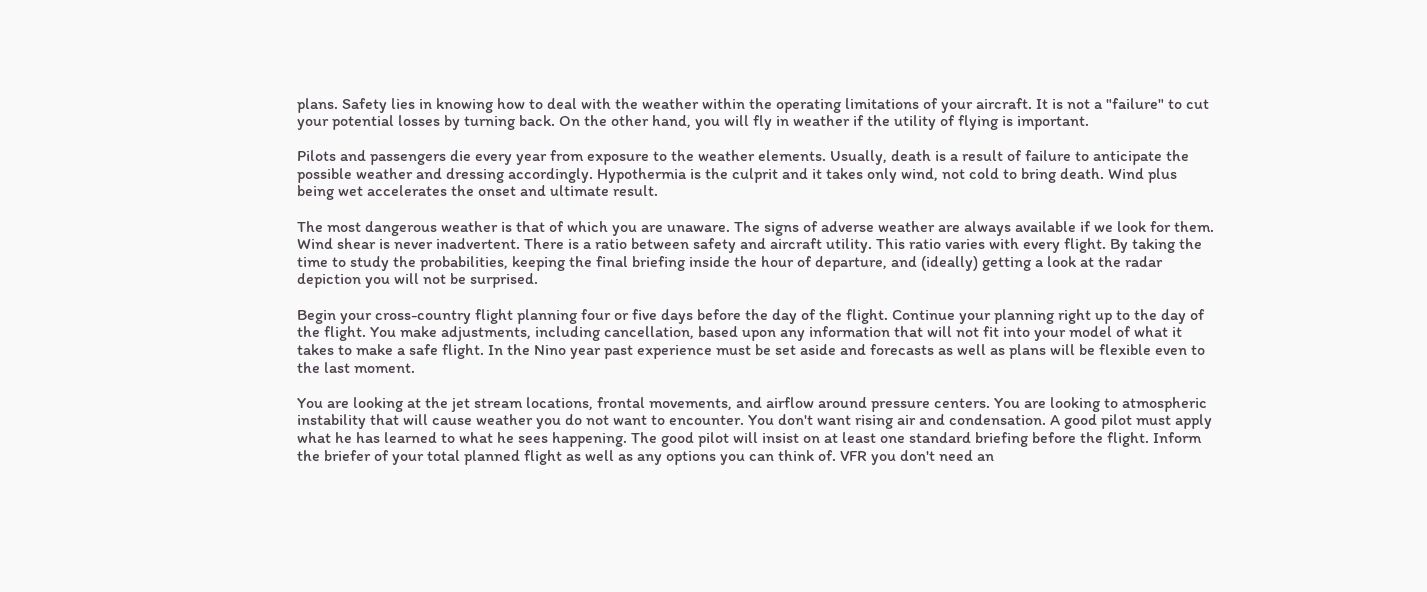plans. Safety lies in knowing how to deal with the weather within the operating limitations of your aircraft. It is not a "failure" to cut your potential losses by turning back. On the other hand, you will fly in weather if the utility of flying is important.

Pilots and passengers die every year from exposure to the weather elements. Usually, death is a result of failure to anticipate the possible weather and dressing accordingly. Hypothermia is the culprit and it takes only wind, not cold to bring death. Wind plus being wet accelerates the onset and ultimate result.

The most dangerous weather is that of which you are unaware. The signs of adverse weather are always available if we look for them. Wind shear is never inadvertent. There is a ratio between safety and aircraft utility. This ratio varies with every flight. By taking the time to study the probabilities, keeping the final briefing inside the hour of departure, and (ideally) getting a look at the radar depiction you will not be surprised.

Begin your cross-country flight planning four or five days before the day of the flight. Continue your planning right up to the day of the flight. You make adjustments, including cancellation, based upon any information that will not fit into your model of what it takes to make a safe flight. In the Nino year past experience must be set aside and forecasts as well as plans will be flexible even to the last moment.

You are looking at the jet stream locations, frontal movements, and airflow around pressure centers. You are looking to atmospheric instability that will cause weather you do not want to encounter. You don't want rising air and condensation. A good pilot must apply what he has learned to what he sees happening. The good pilot will insist on at least one standard briefing before the flight. Inform the briefer of your total planned flight as well as any options you can think of. VFR you don't need an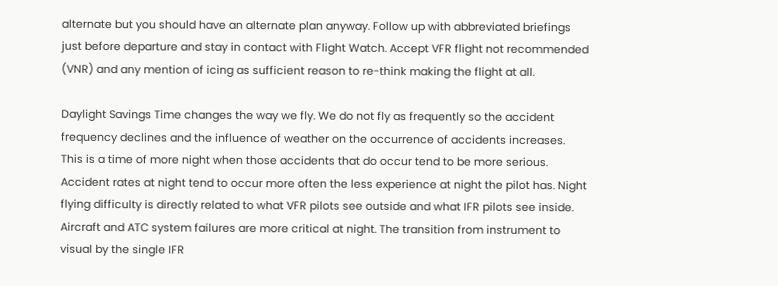alternate but you should have an alternate plan anyway. Follow up with abbreviated briefings just before departure and stay in contact with Flight Watch. Accept VFR flight not recommended (VNR) and any mention of icing as sufficient reason to re-think making the flight at all.

Daylight Savings Time changes the way we fly. We do not fly as frequently so the accident frequency declines and the influence of weather on the occurrence of accidents increases. This is a time of more night when those accidents that do occur tend to be more serious. Accident rates at night tend to occur more often the less experience at night the pilot has. Night flying difficulty is directly related to what VFR pilots see outside and what IFR pilots see inside. Aircraft and ATC system failures are more critical at night. The transition from instrument to visual by the single IFR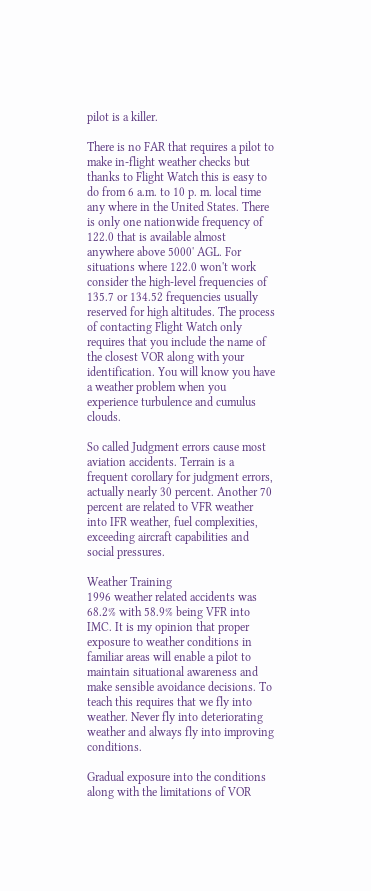pilot is a killer.

There is no FAR that requires a pilot to make in-flight weather checks but thanks to Flight Watch this is easy to do from 6 a.m. to 10 p. m. local time any where in the United States. There is only one nationwide frequency of 122.0 that is available almost anywhere above 5000' AGL. For situations where 122.0 won't work consider the high-level frequencies of 135.7 or 134.52 frequencies usually reserved for high altitudes. The process of contacting Flight Watch only requires that you include the name of the closest VOR along with your identification. You will know you have a weather problem when you experience turbulence and cumulus clouds.

So called Judgment errors cause most aviation accidents. Terrain is a frequent corollary for judgment errors, actually nearly 30 percent. Another 70 percent are related to VFR weather into IFR weather, fuel complexities, exceeding aircraft capabilities and social pressures.

Weather Training
1996 weather related accidents was 68.2% with 58.9% being VFR into IMC. It is my opinion that proper exposure to weather conditions in familiar areas will enable a pilot to maintain situational awareness and make sensible avoidance decisions. To teach this requires that we fly into weather. Never fly into deteriorating weather and always fly into improving conditions.

Gradual exposure into the conditions along with the limitations of VOR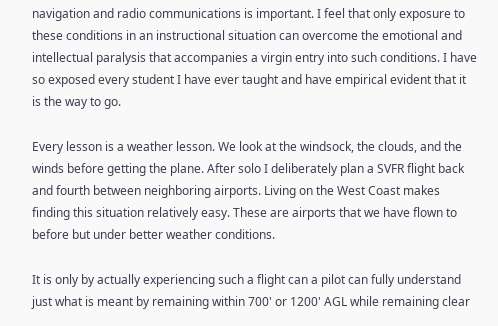navigation and radio communications is important. I feel that only exposure to these conditions in an instructional situation can overcome the emotional and intellectual paralysis that accompanies a virgin entry into such conditions. I have so exposed every student I have ever taught and have empirical evident that it is the way to go.

Every lesson is a weather lesson. We look at the windsock, the clouds, and the winds before getting the plane. After solo I deliberately plan a SVFR flight back and fourth between neighboring airports. Living on the West Coast makes finding this situation relatively easy. These are airports that we have flown to before but under better weather conditions.

It is only by actually experiencing such a flight can a pilot can fully understand just what is meant by remaining within 700' or 1200' AGL while remaining clear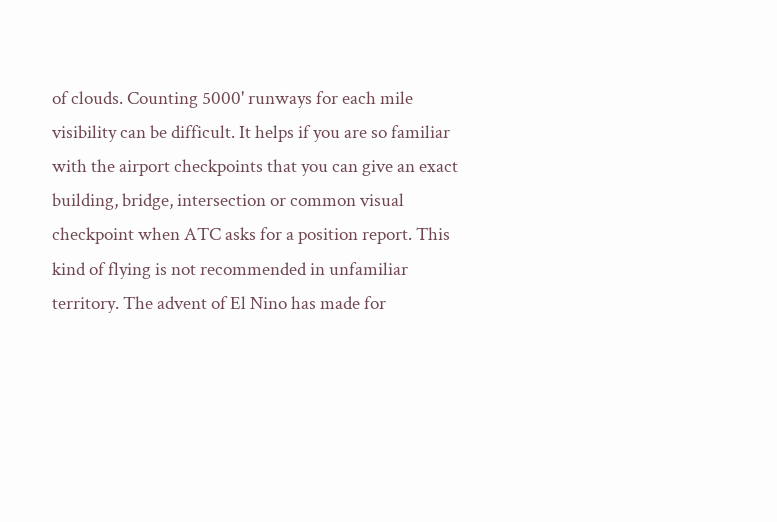of clouds. Counting 5000' runways for each mile visibility can be difficult. It helps if you are so familiar with the airport checkpoints that you can give an exact building, bridge, intersection or common visual checkpoint when ATC asks for a position report. This kind of flying is not recommended in unfamiliar territory. The advent of El Nino has made for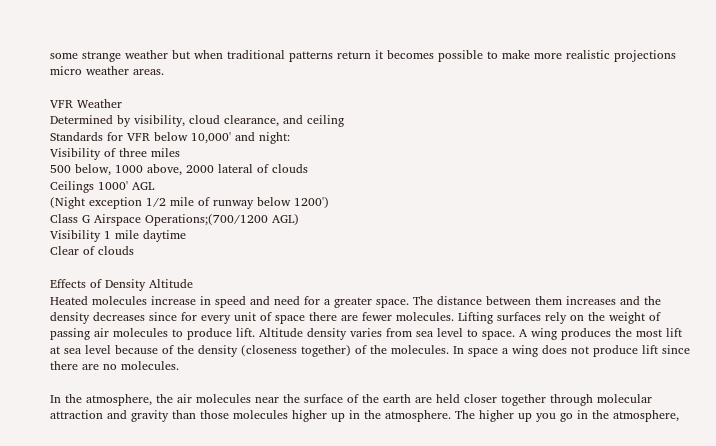some strange weather but when traditional patterns return it becomes possible to make more realistic projections micro weather areas.

VFR Weather
Determined by visibility, cloud clearance, and ceiling
Standards for VFR below 10,000' and night:
Visibility of three miles
500 below, 1000 above, 2000 lateral of clouds
Ceilings 1000' AGL
(Night exception 1/2 mile of runway below 1200')
Class G Airspace Operations;(700/1200 AGL)
Visibility 1 mile daytime
Clear of clouds

Effects of Density Altitude
Heated molecules increase in speed and need for a greater space. The distance between them increases and the density decreases since for every unit of space there are fewer molecules. Lifting surfaces rely on the weight of passing air molecules to produce lift. Altitude density varies from sea level to space. A wing produces the most lift at sea level because of the density (closeness together) of the molecules. In space a wing does not produce lift since there are no molecules.

In the atmosphere, the air molecules near the surface of the earth are held closer together through molecular attraction and gravity than those molecules higher up in the atmosphere. The higher up you go in the atmosphere,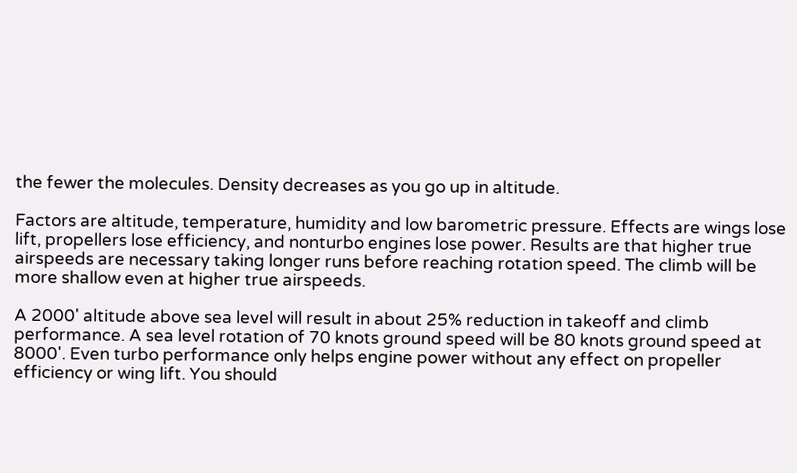the fewer the molecules. Density decreases as you go up in altitude.

Factors are altitude, temperature, humidity and low barometric pressure. Effects are wings lose lift, propellers lose efficiency, and nonturbo engines lose power. Results are that higher true airspeeds are necessary taking longer runs before reaching rotation speed. The climb will be more shallow even at higher true airspeeds.

A 2000' altitude above sea level will result in about 25% reduction in takeoff and climb performance. A sea level rotation of 70 knots ground speed will be 80 knots ground speed at 8000'. Even turbo performance only helps engine power without any effect on propeller efficiency or wing lift. You should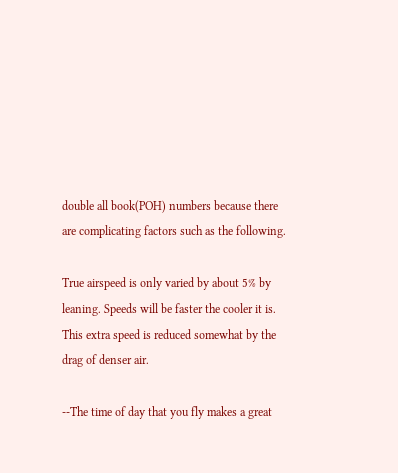double all book(POH) numbers because there are complicating factors such as the following.

True airspeed is only varied by about 5% by leaning. Speeds will be faster the cooler it is. This extra speed is reduced somewhat by the drag of denser air.

--The time of day that you fly makes a great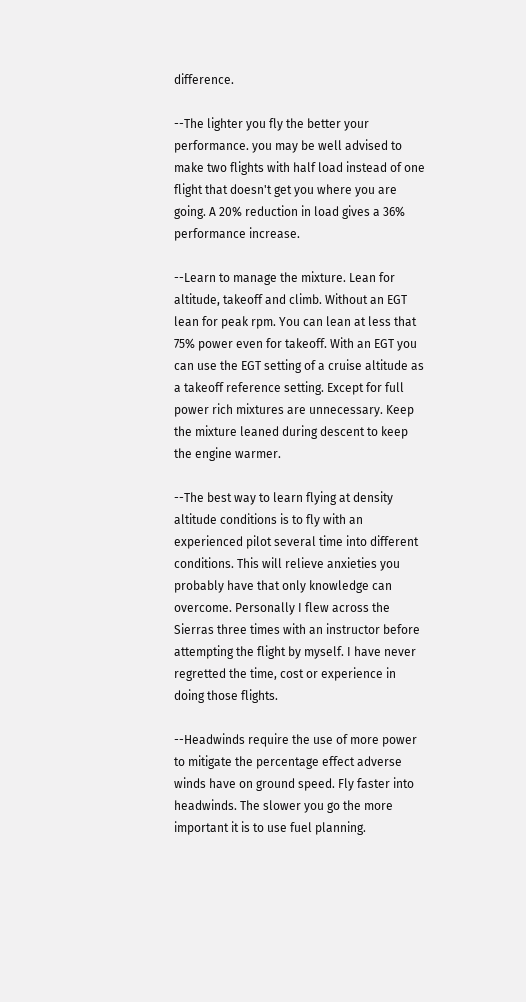difference.

--The lighter you fly the better your performance. you may be well advised to make two flights with half load instead of one flight that doesn't get you where you are going. A 20% reduction in load gives a 36% performance increase.

--Learn to manage the mixture. Lean for altitude, takeoff and climb. Without an EGT lean for peak rpm. You can lean at less that 75% power even for takeoff. With an EGT you can use the EGT setting of a cruise altitude as a takeoff reference setting. Except for full power rich mixtures are unnecessary. Keep the mixture leaned during descent to keep the engine warmer.

--The best way to learn flying at density altitude conditions is to fly with an experienced pilot several time into different conditions. This will relieve anxieties you probably have that only knowledge can overcome. Personally I flew across the Sierras three times with an instructor before attempting the flight by myself. I have never regretted the time, cost or experience in doing those flights.

--Headwinds require the use of more power to mitigate the percentage effect adverse winds have on ground speed. Fly faster into headwinds. The slower you go the more important it is to use fuel planning.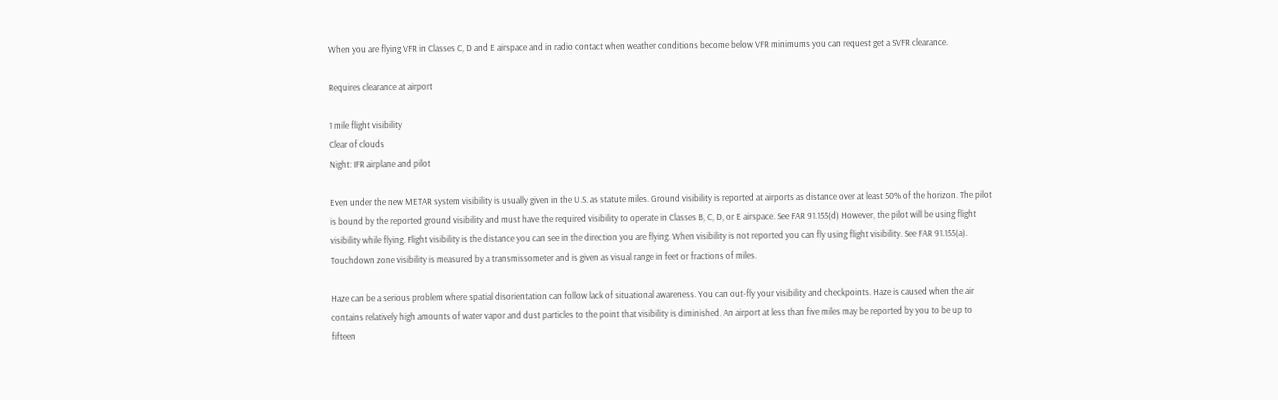When you are flying VFR in Classes C, D and E airspace and in radio contact when weather conditions become below VFR minimums you can request get a SVFR clearance.

Requires clearance at airport

1 mile flight visibility
Clear of clouds
Night: IFR airplane and pilot

Even under the new METAR system visibility is usually given in the U.S. as statute miles. Ground visibility is reported at airports as distance over at least 50% of the horizon. The pilot is bound by the reported ground visibility and must have the required visibility to operate in Classes B, C, D, or E airspace. See FAR 91.155(d) However, the pilot will be using flight visibility while flying. Flight visibility is the distance you can see in the direction you are flying. When visibility is not reported you can fly using flight visibility. See FAR 91.155(a). Touchdown zone visibility is measured by a transmissometer and is given as visual range in feet or fractions of miles.

Haze can be a serious problem where spatial disorientation can follow lack of situational awareness. You can out-fly your visibility and checkpoints. Haze is caused when the air contains relatively high amounts of water vapor and dust particles to the point that visibility is diminished. An airport at less than five miles may be reported by you to be up to fifteen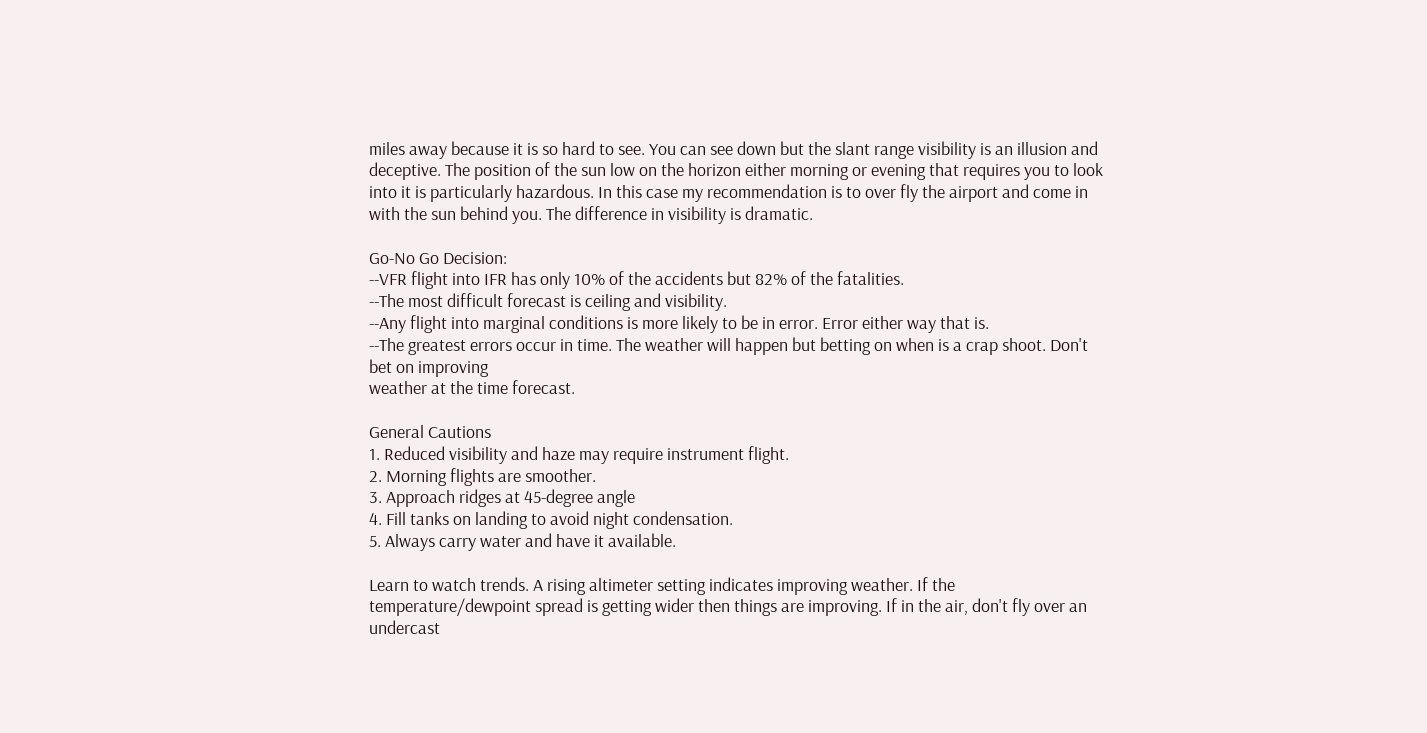miles away because it is so hard to see. You can see down but the slant range visibility is an illusion and deceptive. The position of the sun low on the horizon either morning or evening that requires you to look into it is particularly hazardous. In this case my recommendation is to over fly the airport and come in with the sun behind you. The difference in visibility is dramatic.

Go-No Go Decision:
--VFR flight into IFR has only 10% of the accidents but 82% of the fatalities.
--The most difficult forecast is ceiling and visibility.
--Any flight into marginal conditions is more likely to be in error. Error either way that is.
--The greatest errors occur in time. The weather will happen but betting on when is a crap shoot. Don't bet on improving
weather at the time forecast.

General Cautions
1. Reduced visibility and haze may require instrument flight.
2. Morning flights are smoother.
3. Approach ridges at 45-degree angle
4. Fill tanks on landing to avoid night condensation.
5. Always carry water and have it available.

Learn to watch trends. A rising altimeter setting indicates improving weather. If the temperature/dewpoint spread is getting wider then things are improving. If in the air, don't fly over an undercast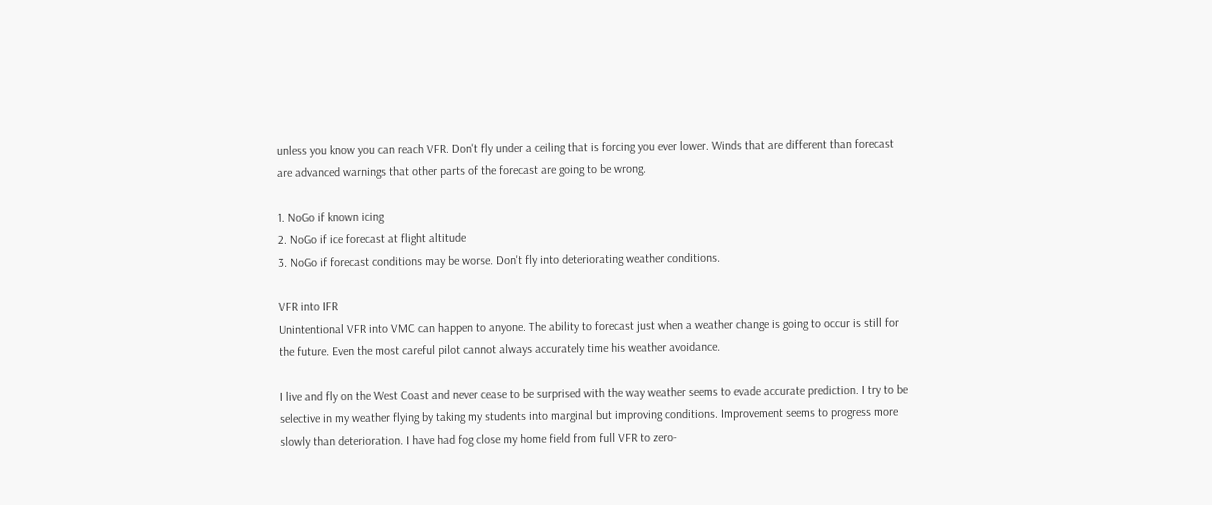unless you know you can reach VFR. Don't fly under a ceiling that is forcing you ever lower. Winds that are different than forecast are advanced warnings that other parts of the forecast are going to be wrong.

1. NoGo if known icing
2. NoGo if ice forecast at flight altitude
3. NoGo if forecast conditions may be worse. Don't fly into deteriorating weather conditions.

VFR into IFR
Unintentional VFR into VMC can happen to anyone. The ability to forecast just when a weather change is going to occur is still for the future. Even the most careful pilot cannot always accurately time his weather avoidance.

I live and fly on the West Coast and never cease to be surprised with the way weather seems to evade accurate prediction. I try to be selective in my weather flying by taking my students into marginal but improving conditions. Improvement seems to progress more slowly than deterioration. I have had fog close my home field from full VFR to zero-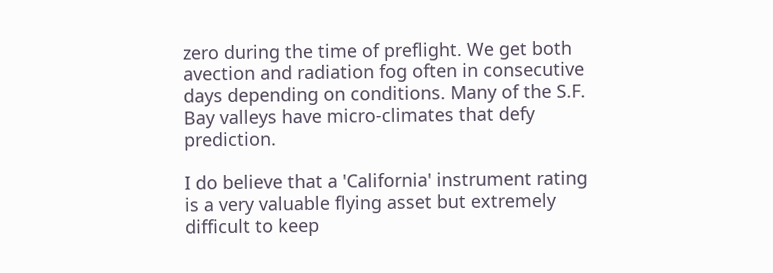zero during the time of preflight. We get both avection and radiation fog often in consecutive days depending on conditions. Many of the S.F. Bay valleys have micro-climates that defy prediction.

I do believe that a 'California' instrument rating is a very valuable flying asset but extremely difficult to keep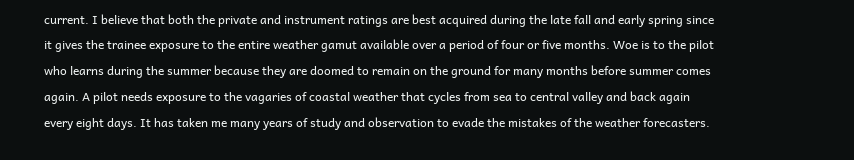current. I believe that both the private and instrument ratings are best acquired during the late fall and early spring since it gives the trainee exposure to the entire weather gamut available over a period of four or five months. Woe is to the pilot who learns during the summer because they are doomed to remain on the ground for many months before summer comes again. A pilot needs exposure to the vagaries of coastal weather that cycles from sea to central valley and back again every eight days. It has taken me many years of study and observation to evade the mistakes of the weather forecasters.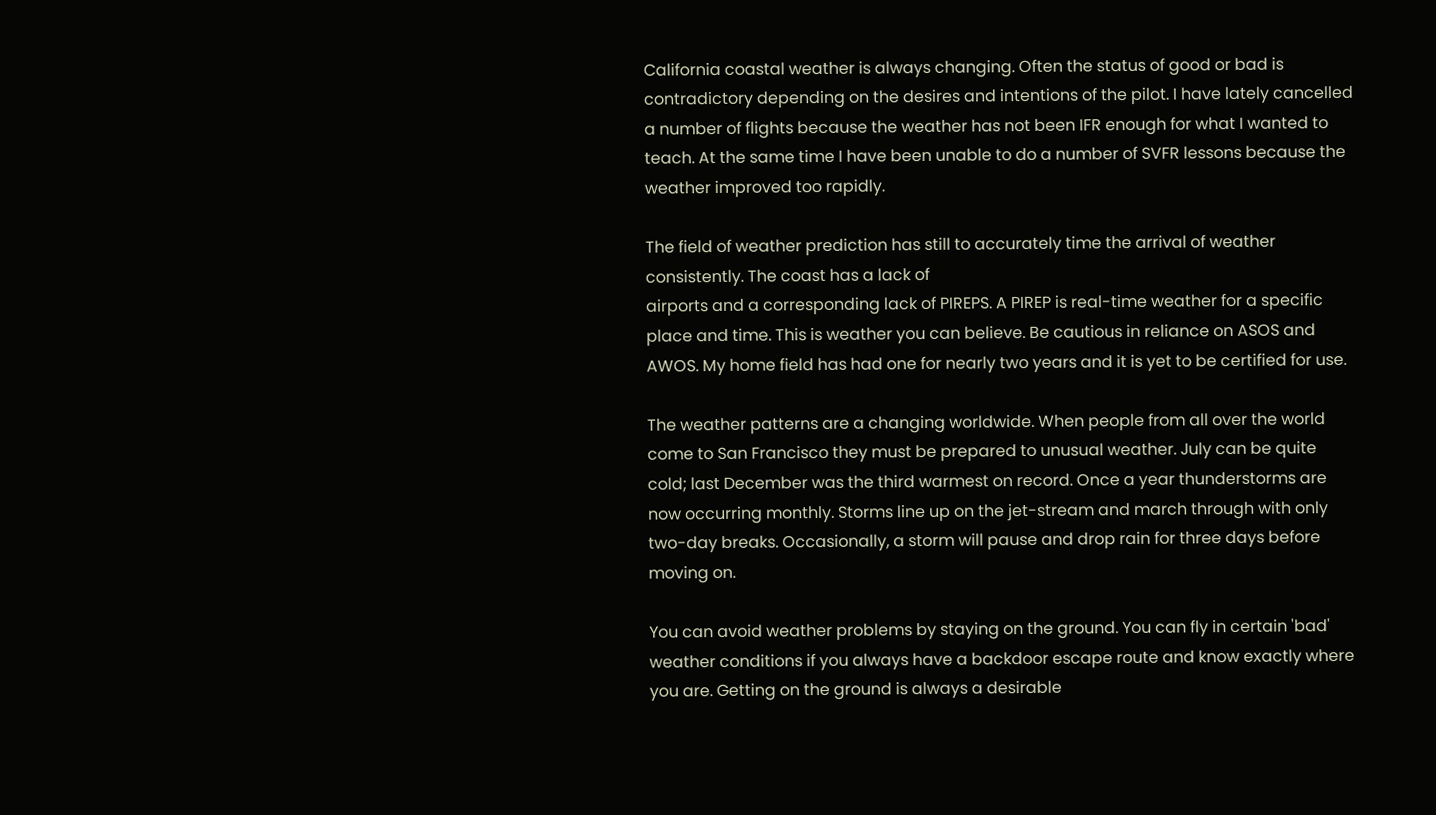California coastal weather is always changing. Often the status of good or bad is contradictory depending on the desires and intentions of the pilot. I have lately cancelled a number of flights because the weather has not been IFR enough for what I wanted to teach. At the same time I have been unable to do a number of SVFR lessons because the weather improved too rapidly.

The field of weather prediction has still to accurately time the arrival of weather consistently. The coast has a lack of
airports and a corresponding lack of PIREPS. A PIREP is real-time weather for a specific place and time. This is weather you can believe. Be cautious in reliance on ASOS and AWOS. My home field has had one for nearly two years and it is yet to be certified for use.

The weather patterns are a changing worldwide. When people from all over the world come to San Francisco they must be prepared to unusual weather. July can be quite cold; last December was the third warmest on record. Once a year thunderstorms are now occurring monthly. Storms line up on the jet-stream and march through with only two-day breaks. Occasionally, a storm will pause and drop rain for three days before moving on.

You can avoid weather problems by staying on the ground. You can fly in certain 'bad' weather conditions if you always have a backdoor escape route and know exactly where you are. Getting on the ground is always a desirable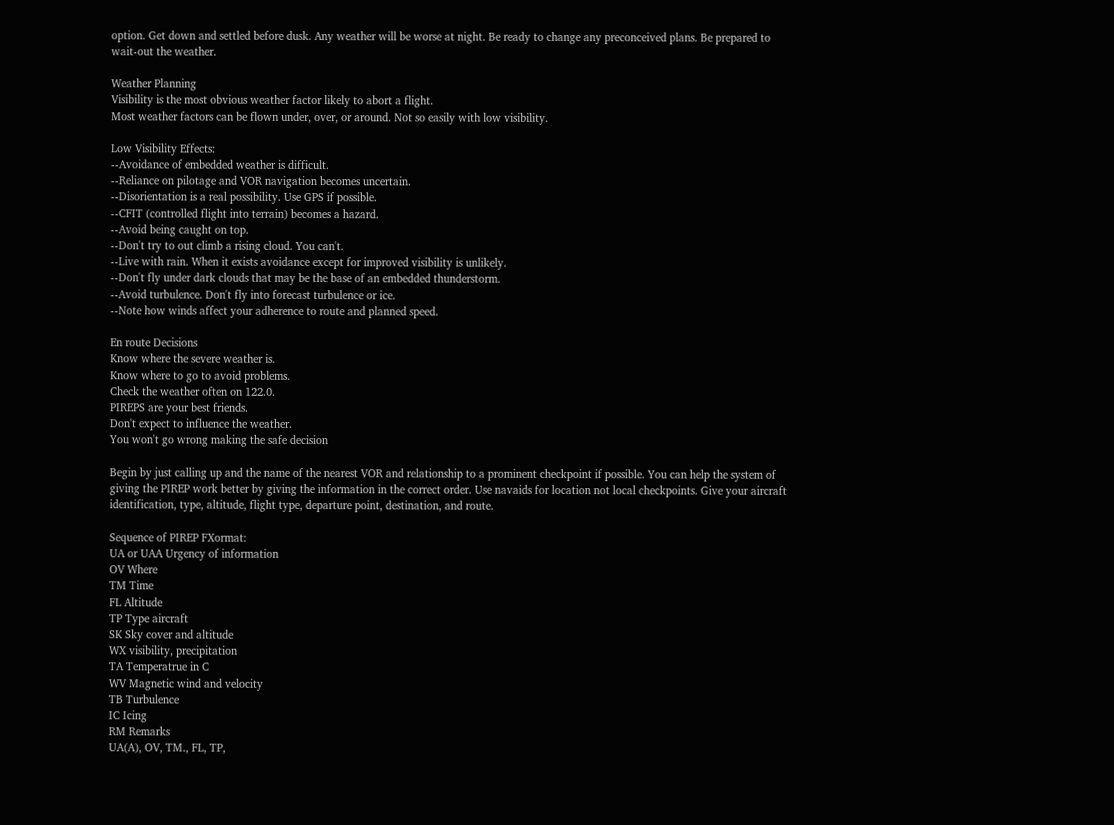option. Get down and settled before dusk. Any weather will be worse at night. Be ready to change any preconceived plans. Be prepared to wait-out the weather.

Weather Planning
Visibility is the most obvious weather factor likely to abort a flight.
Most weather factors can be flown under, over, or around. Not so easily with low visibility.

Low Visibility Effects:
--Avoidance of embedded weather is difficult.
--Reliance on pilotage and VOR navigation becomes uncertain.
--Disorientation is a real possibility. Use GPS if possible.
--CFIT (controlled flight into terrain) becomes a hazard.
--Avoid being caught on top.
--Don't try to out climb a rising cloud. You can't.
--Live with rain. When it exists avoidance except for improved visibility is unlikely.
--Don't fly under dark clouds that may be the base of an embedded thunderstorm.
--Avoid turbulence. Don't fly into forecast turbulence or ice.
--Note how winds affect your adherence to route and planned speed.

En route Decisions
Know where the severe weather is.
Know where to go to avoid problems.
Check the weather often on 122.0.
PIREPS are your best friends.
Don't expect to influence the weather.
You won't go wrong making the safe decision

Begin by just calling up and the name of the nearest VOR and relationship to a prominent checkpoint if possible. You can help the system of giving the PIREP work better by giving the information in the correct order. Use navaids for location not local checkpoints. Give your aircraft identification, type, altitude, flight type, departure point, destination, and route.

Sequence of PIREP FXormat:
UA or UAA Urgency of information
OV Where
TM Time
FL Altitude
TP Type aircraft
SK Sky cover and altitude
WX visibility, precipitation
TA Temperatrue in C
WV Magnetic wind and velocity
TB Turbulence
IC Icing
RM Remarks
UA(A), OV, TM., FL, TP,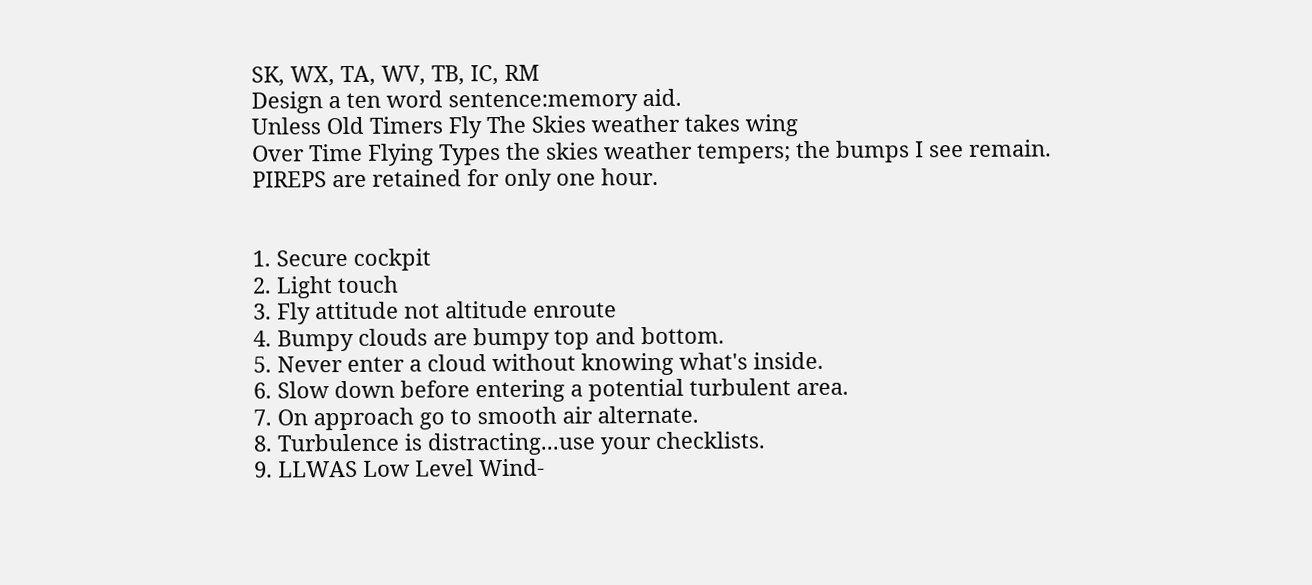SK, WX, TA, WV, TB, IC, RM
Design a ten word sentence:memory aid.
Unless Old Timers Fly The Skies weather takes wing
Over Time Flying Types the skies weather tempers; the bumps I see remain.
PIREPS are retained for only one hour.


1. Secure cockpit
2. Light touch
3. Fly attitude not altitude enroute
4. Bumpy clouds are bumpy top and bottom.
5. Never enter a cloud without knowing what's inside.
6. Slow down before entering a potential turbulent area.
7. On approach go to smooth air alternate.
8. Turbulence is distracting...use your checklists.
9. LLWAS Low Level Wind-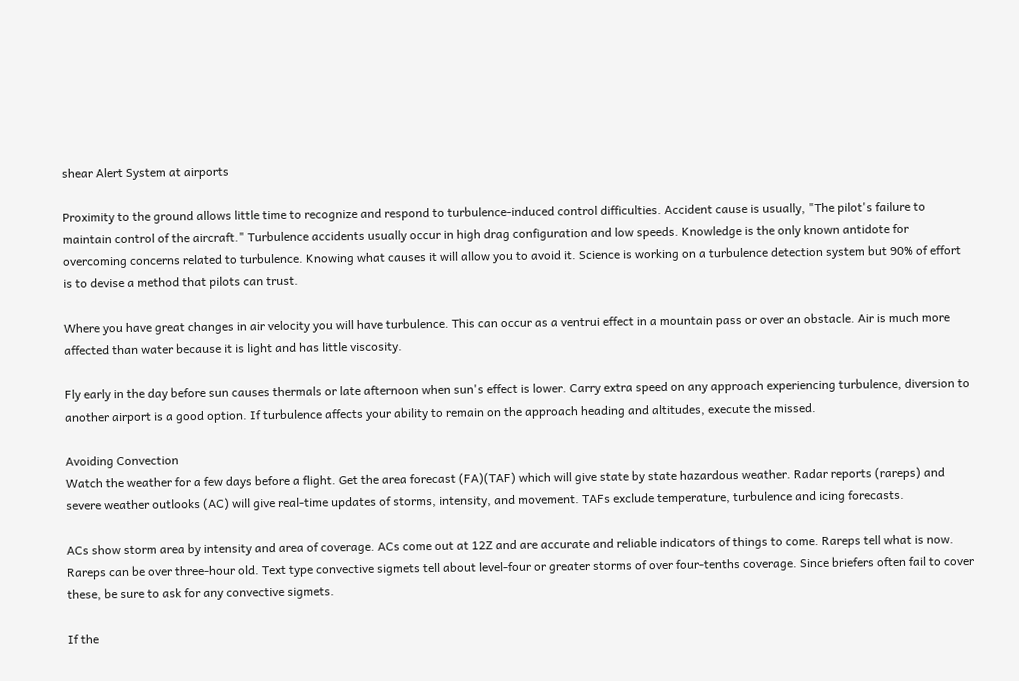shear Alert System at airports

Proximity to the ground allows little time to recognize and respond to turbulence-induced control difficulties. Accident cause is usually, "The pilot's failure to maintain control of the aircraft." Turbulence accidents usually occur in high drag configuration and low speeds. Knowledge is the only known antidote for overcoming concerns related to turbulence. Knowing what causes it will allow you to avoid it. Science is working on a turbulence detection system but 90% of effort is to devise a method that pilots can trust.

Where you have great changes in air velocity you will have turbulence. This can occur as a ventrui effect in a mountain pass or over an obstacle. Air is much more affected than water because it is light and has little viscosity.

Fly early in the day before sun causes thermals or late afternoon when sun's effect is lower. Carry extra speed on any approach experiencing turbulence, diversion to another airport is a good option. If turbulence affects your ability to remain on the approach heading and altitudes, execute the missed.

Avoiding Convection
Watch the weather for a few days before a flight. Get the area forecast (FA)(TAF) which will give state by state hazardous weather. Radar reports (rareps) and severe weather outlooks (AC) will give real-time updates of storms, intensity, and movement. TAFs exclude temperature, turbulence and icing forecasts.

ACs show storm area by intensity and area of coverage. ACs come out at 12Z and are accurate and reliable indicators of things to come. Rareps tell what is now. Rareps can be over three-hour old. Text type convective sigmets tell about level-four or greater storms of over four-tenths coverage. Since briefers often fail to cover these, be sure to ask for any convective sigmets.

If the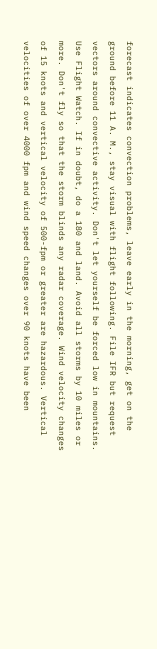forecast indicates convection problems, leave early in the morning, get on the ground before 11 A. M., stay visual with flight following. File IFR but request vectors around convective activity. Don't let yourself be forced low in mountains. Use Flight Watch. If in doubt, do a 180 and land. Avoid all storms by 10 miles or more. Don't fly so that the storm blinds any radar coverage. Wind velocity changes of 15 knots and vertical velocity of 500-fpm or greater are hazardous. Vertical velocities of over 4000 fpm and wind speed changes over 90 knots have been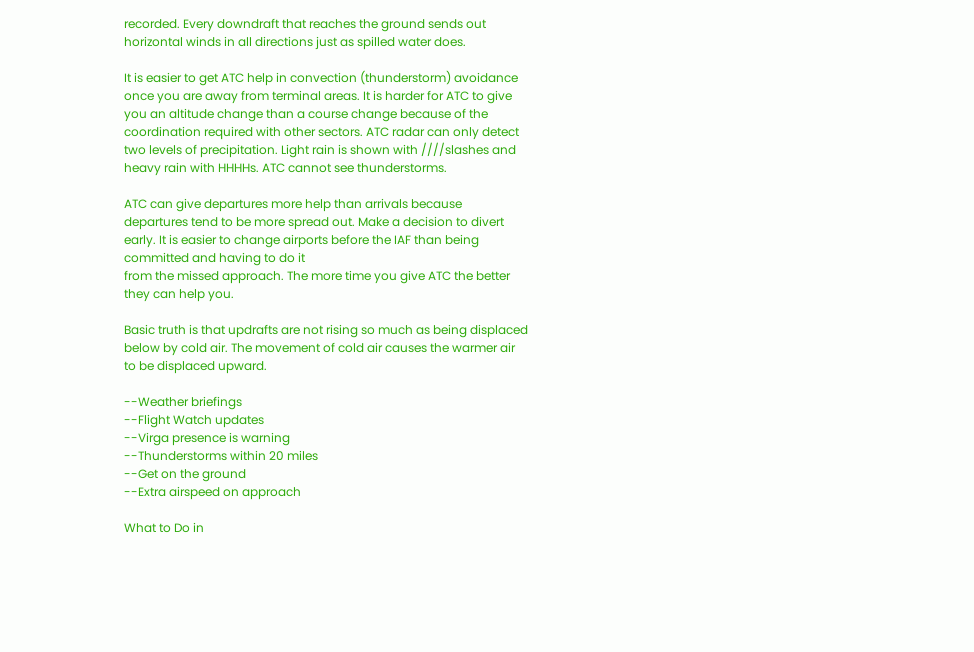recorded. Every downdraft that reaches the ground sends out horizontal winds in all directions just as spilled water does.

It is easier to get ATC help in convection (thunderstorm) avoidance once you are away from terminal areas. It is harder for ATC to give you an altitude change than a course change because of the coordination required with other sectors. ATC radar can only detect two levels of precipitation. Light rain is shown with ////slashes and heavy rain with HHHHs. ATC cannot see thunderstorms.

ATC can give departures more help than arrivals because departures tend to be more spread out. Make a decision to divert early. It is easier to change airports before the IAF than being committed and having to do it
from the missed approach. The more time you give ATC the better they can help you.

Basic truth is that updrafts are not rising so much as being displaced below by cold air. The movement of cold air causes the warmer air to be displaced upward.

--Weather briefings
--Flight Watch updates
--Virga presence is warning
--Thunderstorms within 20 miles
--Get on the ground
--Extra airspeed on approach

What to Do in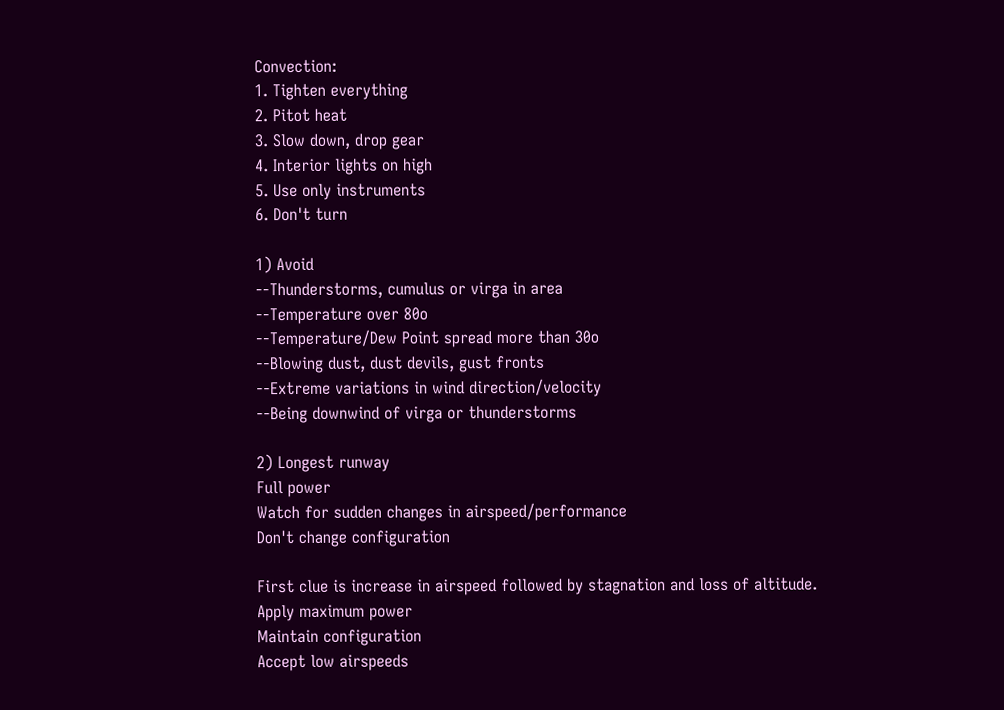Convection:
1. Tighten everything
2. Pitot heat
3. Slow down, drop gear
4. Interior lights on high
5. Use only instruments
6. Don't turn

1) Avoid
--Thunderstorms, cumulus or virga in area
--Temperature over 80o
--Temperature/Dew Point spread more than 30o
--Blowing dust, dust devils, gust fronts
--Extreme variations in wind direction/velocity
--Being downwind of virga or thunderstorms

2) Longest runway
Full power
Watch for sudden changes in airspeed/performance
Don't change configuration

First clue is increase in airspeed followed by stagnation and loss of altitude.
Apply maximum power
Maintain configuration
Accept low airspeeds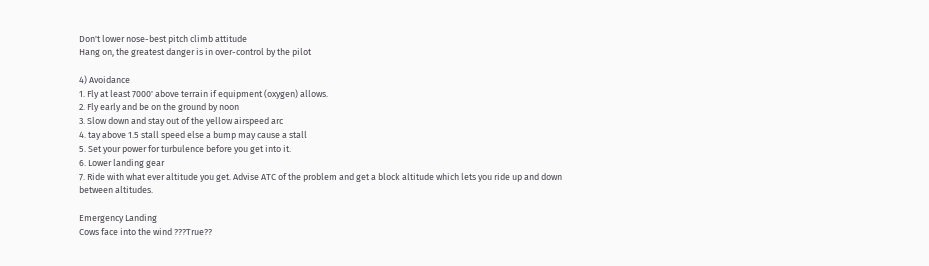Don't lower nose-best pitch climb attitude
Hang on, the greatest danger is in over-control by the pilot

4) Avoidance
1. Fly at least 7000' above terrain if equipment (oxygen) allows.
2. Fly early and be on the ground by noon
3. Slow down and stay out of the yellow airspeed arc
4. tay above 1.5 stall speed else a bump may cause a stall
5. Set your power for turbulence before you get into it.
6. Lower landing gear
7. Ride with what ever altitude you get. Advise ATC of the problem and get a block altitude which lets you ride up and down between altitudes.

Emergency Landing
Cows face into the wind ???True??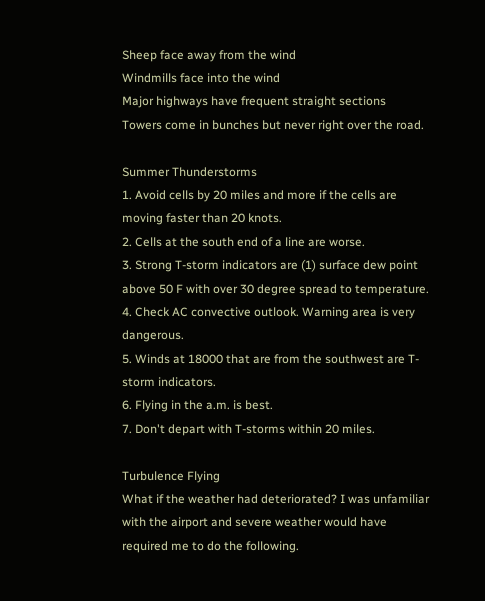Sheep face away from the wind
Windmills face into the wind
Major highways have frequent straight sections
Towers come in bunches but never right over the road.

Summer Thunderstorms
1. Avoid cells by 20 miles and more if the cells are moving faster than 20 knots.
2. Cells at the south end of a line are worse.
3. Strong T-storm indicators are (1) surface dew point above 50 F with over 30 degree spread to temperature.
4. Check AC convective outlook. Warning area is very dangerous.
5. Winds at 18000 that are from the southwest are T-storm indicators.
6. Flying in the a.m. is best.
7. Don't depart with T-storms within 20 miles.

Turbulence Flying
What if the weather had deteriorated? I was unfamiliar with the airport and severe weather would have required me to do the following.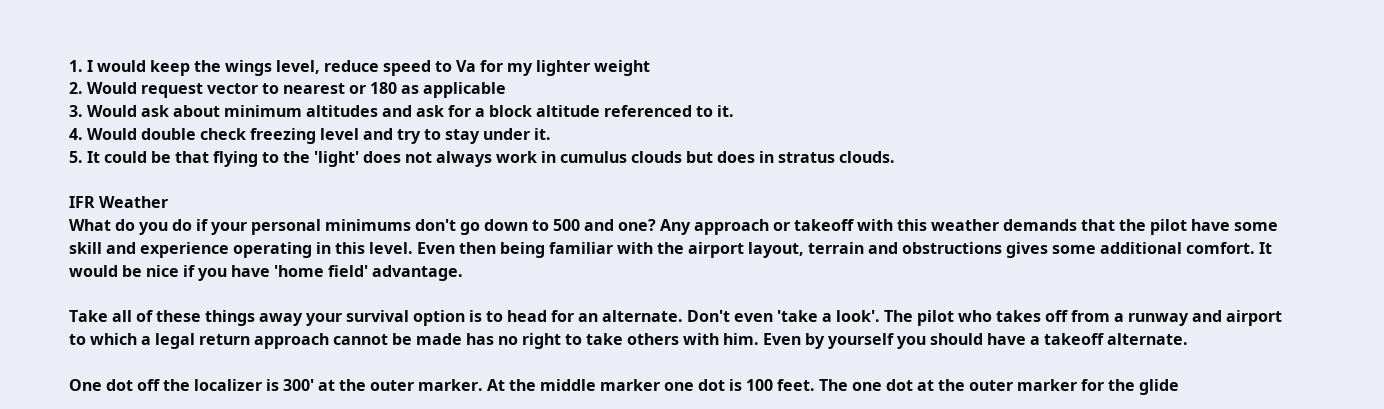1. I would keep the wings level, reduce speed to Va for my lighter weight
2. Would request vector to nearest or 180 as applicable
3. Would ask about minimum altitudes and ask for a block altitude referenced to it.
4. Would double check freezing level and try to stay under it.
5. It could be that flying to the 'light' does not always work in cumulus clouds but does in stratus clouds.

IFR Weather
What do you do if your personal minimums don't go down to 500 and one? Any approach or takeoff with this weather demands that the pilot have some skill and experience operating in this level. Even then being familiar with the airport layout, terrain and obstructions gives some additional comfort. It would be nice if you have 'home field' advantage.

Take all of these things away your survival option is to head for an alternate. Don't even 'take a look'. The pilot who takes off from a runway and airport to which a legal return approach cannot be made has no right to take others with him. Even by yourself you should have a takeoff alternate.

One dot off the localizer is 300' at the outer marker. At the middle marker one dot is 100 feet. The one dot at the outer marker for the glide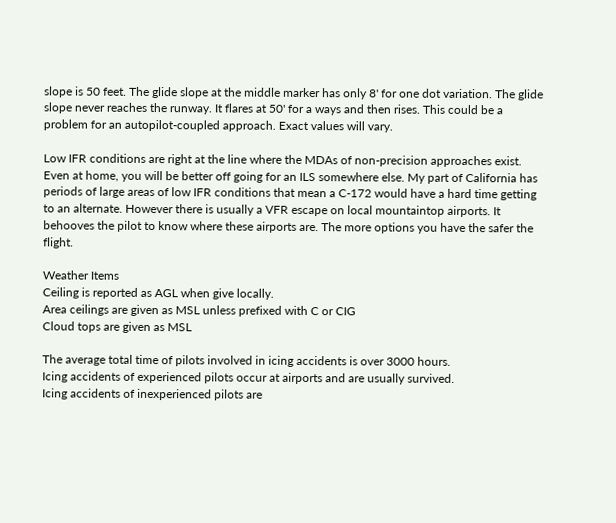slope is 50 feet. The glide slope at the middle marker has only 8' for one dot variation. The glide slope never reaches the runway. It flares at 50' for a ways and then rises. This could be a problem for an autopilot-coupled approach. Exact values will vary.

Low IFR conditions are right at the line where the MDAs of non-precision approaches exist. Even at home, you will be better off going for an ILS somewhere else. My part of California has periods of large areas of low IFR conditions that mean a C-172 would have a hard time getting to an alternate. However there is usually a VFR escape on local mountaintop airports. It behooves the pilot to know where these airports are. The more options you have the safer the flight.

Weather Items
Ceiling is reported as AGL when give locally.
Area ceilings are given as MSL unless prefixed with C or CIG
Cloud tops are given as MSL

The average total time of pilots involved in icing accidents is over 3000 hours.
Icing accidents of experienced pilots occur at airports and are usually survived.
Icing accidents of inexperienced pilots are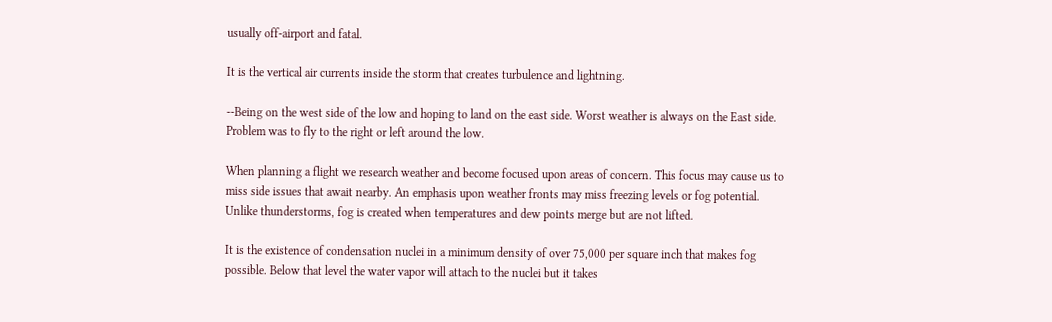usually off-airport and fatal.

It is the vertical air currents inside the storm that creates turbulence and lightning.

--Being on the west side of the low and hoping to land on the east side. Worst weather is always on the East side. Problem was to fly to the right or left around the low.

When planning a flight we research weather and become focused upon areas of concern. This focus may cause us to miss side issues that await nearby. An emphasis upon weather fronts may miss freezing levels or fog potential. Unlike thunderstorms, fog is created when temperatures and dew points merge but are not lifted.

It is the existence of condensation nuclei in a minimum density of over 75,000 per square inch that makes fog possible. Below that level the water vapor will attach to the nuclei but it takes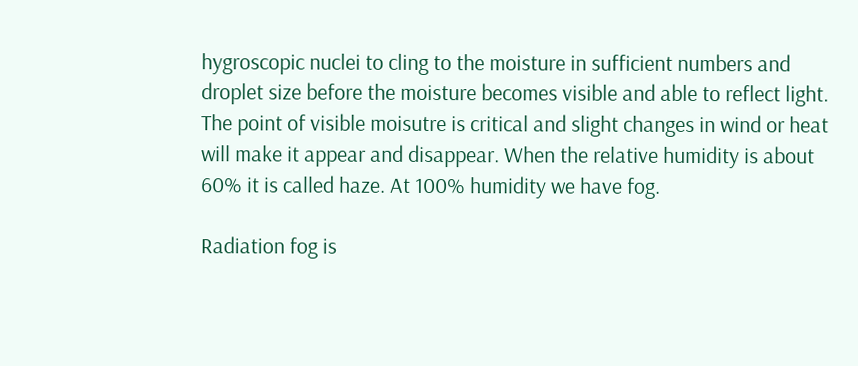hygroscopic nuclei to cling to the moisture in sufficient numbers and droplet size before the moisture becomes visible and able to reflect light. The point of visible moisutre is critical and slight changes in wind or heat will make it appear and disappear. When the relative humidity is about 60% it is called haze. At 100% humidity we have fog.

Radiation fog is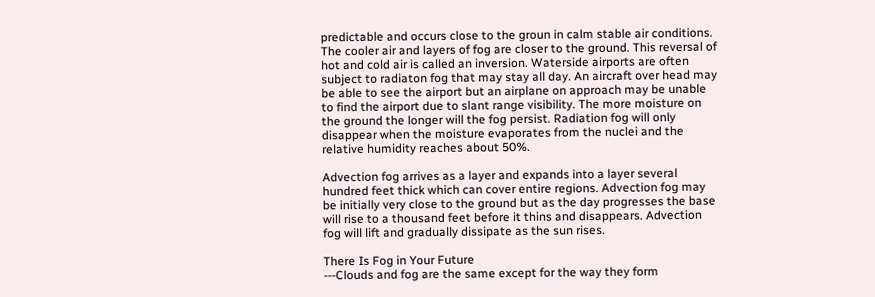predictable and occurs close to the groun in calm stable air conditions. The cooler air and layers of fog are closer to the ground. This reversal of hot and cold air is called an inversion. Waterside airports are often subject to radiaton fog that may stay all day. An aircraft over head may be able to see the airport but an airplane on approach may be unable to find the airport due to slant range visibility. The more moisture on the ground the longer will the fog persist. Radiation fog will only disappear when the moisture evaporates from the nuclei and the relative humidity reaches about 50%.

Advection fog arrives as a layer and expands into a layer several hundred feet thick which can cover entire regions. Advection fog may be initially very close to the ground but as the day progresses the base will rise to a thousand feet before it thins and disappears. Advection fog will lift and gradually dissipate as the sun rises.

There Is Fog in Your Future
---Clouds and fog are the same except for the way they form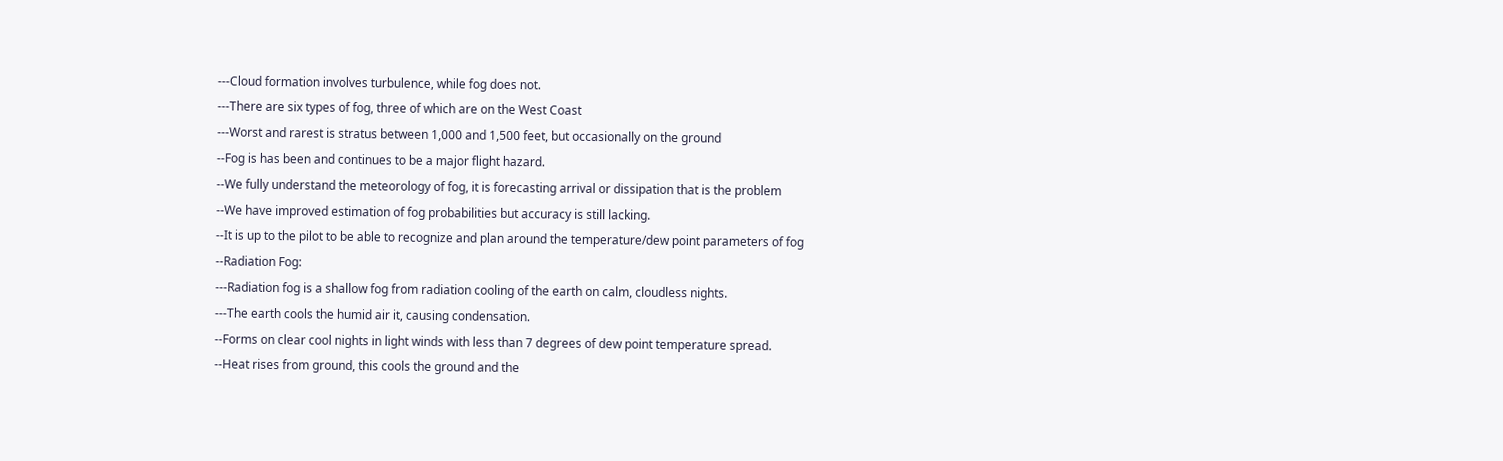---Cloud formation involves turbulence, while fog does not.
---There are six types of fog, three of which are on the West Coast
---Worst and rarest is stratus between 1,000 and 1,500 feet, but occasionally on the ground
--Fog is has been and continues to be a major flight hazard.
--We fully understand the meteorology of fog, it is forecasting arrival or dissipation that is the problem
--We have improved estimation of fog probabilities but accuracy is still lacking.
--It is up to the pilot to be able to recognize and plan around the temperature/dew point parameters of fog
--Radiation Fog:
---Radiation fog is a shallow fog from radiation cooling of the earth on calm, cloudless nights.
---The earth cools the humid air it, causing condensation.
--Forms on clear cool nights in light winds with less than 7 degrees of dew point temperature spread.
--Heat rises from ground, this cools the ground and the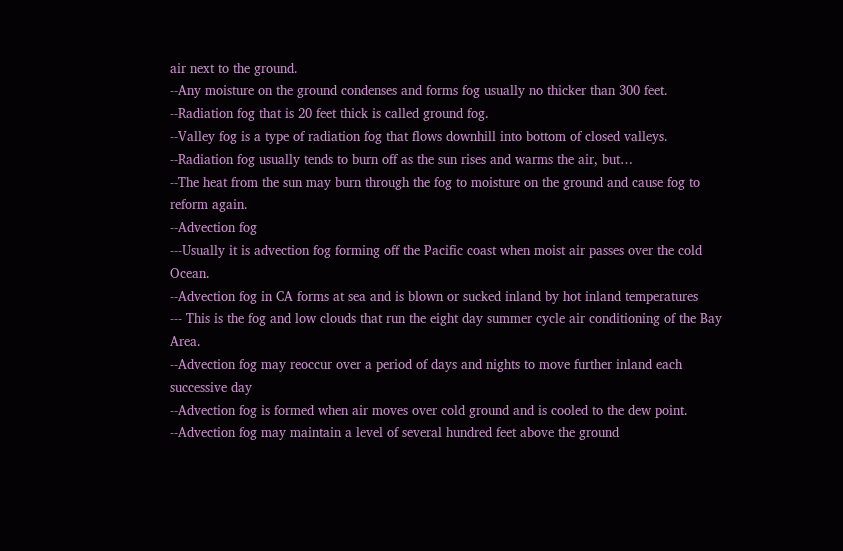air next to the ground.
--Any moisture on the ground condenses and forms fog usually no thicker than 300 feet.
--Radiation fog that is 20 feet thick is called ground fog.
--Valley fog is a type of radiation fog that flows downhill into bottom of closed valleys.
--Radiation fog usually tends to burn off as the sun rises and warms the air, but…
--The heat from the sun may burn through the fog to moisture on the ground and cause fog to reform again.
--Advection fog
---Usually it is advection fog forming off the Pacific coast when moist air passes over the cold Ocean.
--Advection fog in CA forms at sea and is blown or sucked inland by hot inland temperatures
--- This is the fog and low clouds that run the eight day summer cycle air conditioning of the Bay Area.
--Advection fog may reoccur over a period of days and nights to move further inland each successive day
--Advection fog is formed when air moves over cold ground and is cooled to the dew point.
--Advection fog may maintain a level of several hundred feet above the ground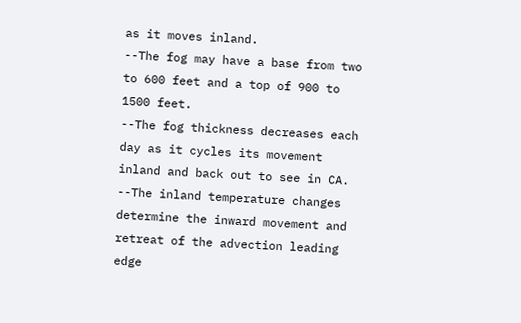as it moves inland.
--The fog may have a base from two to 600 feet and a top of 900 to 1500 feet.
--The fog thickness decreases each day as it cycles its movement inland and back out to see in CA.
--The inland temperature changes determine the inward movement and retreat of the advection leading edge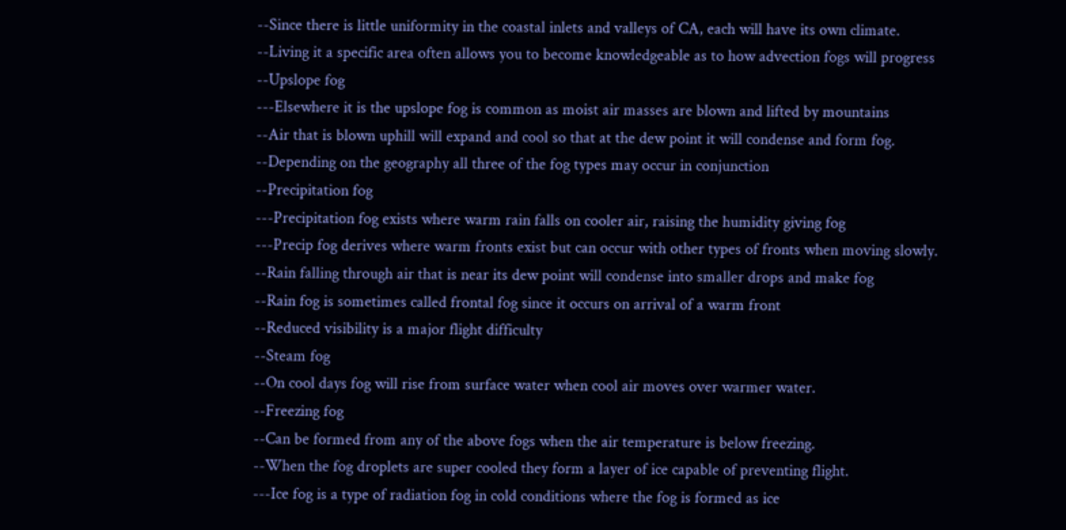--Since there is little uniformity in the coastal inlets and valleys of CA, each will have its own climate.
--Living it a specific area often allows you to become knowledgeable as to how advection fogs will progress
--Upslope fog
---Elsewhere it is the upslope fog is common as moist air masses are blown and lifted by mountains
--Air that is blown uphill will expand and cool so that at the dew point it will condense and form fog.
--Depending on the geography all three of the fog types may occur in conjunction
--Precipitation fog
---Precipitation fog exists where warm rain falls on cooler air, raising the humidity giving fog
---Precip fog derives where warm fronts exist but can occur with other types of fronts when moving slowly.
--Rain falling through air that is near its dew point will condense into smaller drops and make fog
--Rain fog is sometimes called frontal fog since it occurs on arrival of a warm front
--Reduced visibility is a major flight difficulty
--Steam fog
--On cool days fog will rise from surface water when cool air moves over warmer water.
--Freezing fog
--Can be formed from any of the above fogs when the air temperature is below freezing.
--When the fog droplets are super cooled they form a layer of ice capable of preventing flight.
---Ice fog is a type of radiation fog in cold conditions where the fog is formed as ice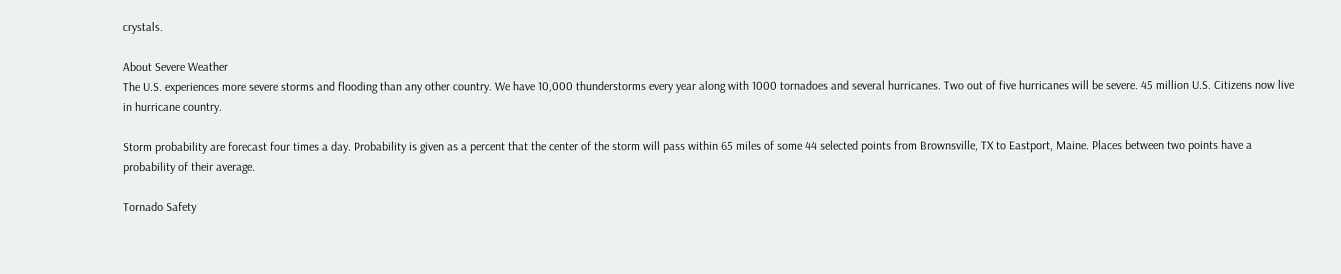crystals.

About Severe Weather
The U.S. experiences more severe storms and flooding than any other country. We have 10,000 thunderstorms every year along with 1000 tornadoes and several hurricanes. Two out of five hurricanes will be severe. 45 million U.S. Citizens now live in hurricane country.

Storm probability are forecast four times a day. Probability is given as a percent that the center of the storm will pass within 65 miles of some 44 selected points from Brownsville, TX to Eastport, Maine. Places between two points have a probability of their average.

Tornado Safety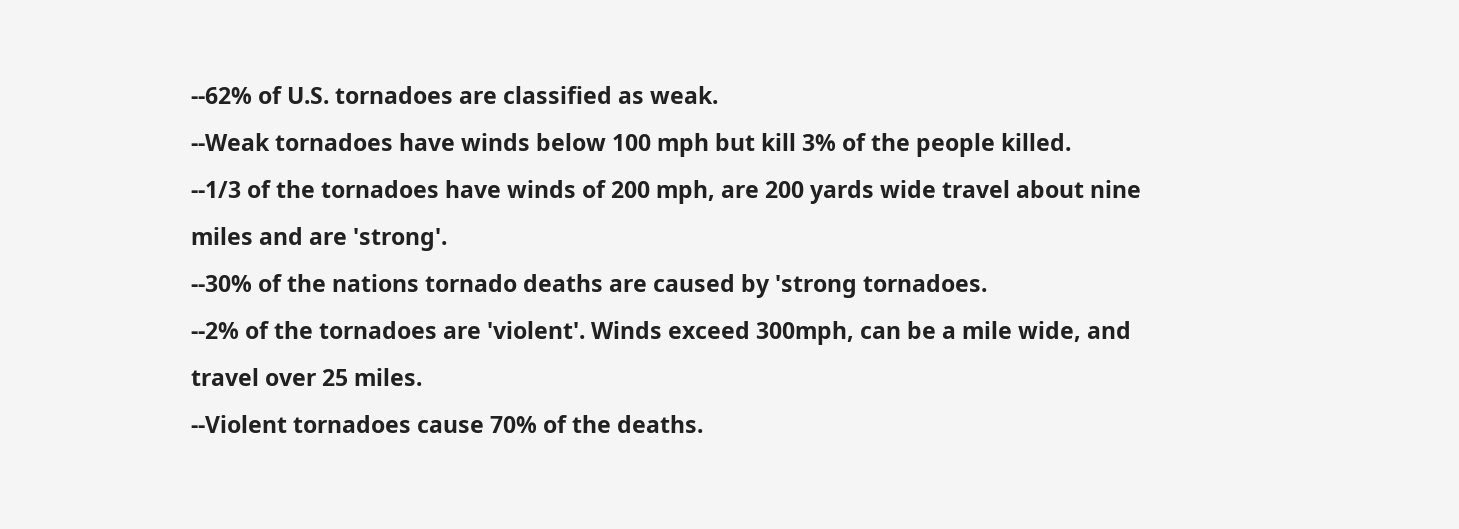--62% of U.S. tornadoes are classified as weak.
--Weak tornadoes have winds below 100 mph but kill 3% of the people killed.
--1/3 of the tornadoes have winds of 200 mph, are 200 yards wide travel about nine miles and are 'strong'.
--30% of the nations tornado deaths are caused by 'strong tornadoes.
--2% of the tornadoes are 'violent'. Winds exceed 300mph, can be a mile wide, and travel over 25 miles.
--Violent tornadoes cause 70% of the deaths.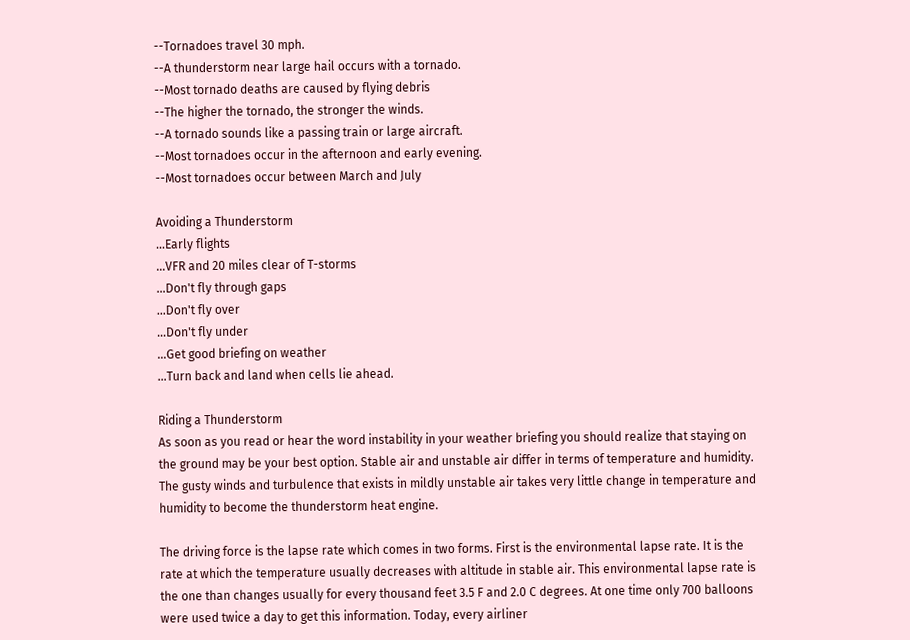--Tornadoes travel 30 mph.
--A thunderstorm near large hail occurs with a tornado.
--Most tornado deaths are caused by flying debris
--The higher the tornado, the stronger the winds.
--A tornado sounds like a passing train or large aircraft.
--Most tornadoes occur in the afternoon and early evening.
--Most tornadoes occur between March and July

Avoiding a Thunderstorm
…Early flights
…VFR and 20 miles clear of T-storms
…Don't fly through gaps
…Don't fly over
…Don't fly under
…Get good briefing on weather
…Turn back and land when cells lie ahead.

Riding a Thunderstorm
As soon as you read or hear the word instability in your weather briefing you should realize that staying on the ground may be your best option. Stable air and unstable air differ in terms of temperature and humidity. The gusty winds and turbulence that exists in mildly unstable air takes very little change in temperature and humidity to become the thunderstorm heat engine.

The driving force is the lapse rate which comes in two forms. First is the environmental lapse rate. It is the rate at which the temperature usually decreases with altitude in stable air. This environmental lapse rate is the one than changes usually for every thousand feet 3.5 F and 2.0 C degrees. At one time only 700 balloons were used twice a day to get this information. Today, every airliner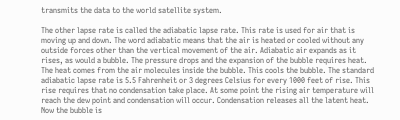transmits the data to the world satellite system.

The other lapse rate is called the adiabatic lapse rate. This rate is used for air that is moving up and down. The word adiabatic means that the air is heated or cooled without any outside forces other than the vertical movement of the air. Adiabatic air expands as it rises, as would a bubble. The pressure drops and the expansion of the bubble requires heat. The heat comes from the air molecules inside the bubble. This cools the bubble. The standard adiabatic lapse rate is 5.5 Fahrenheit or 3 degrees Celsius for every 1000 feet of rise. This rise requires that no condensation take place. At some point the rising air temperature will reach the dew point and condensation will occur. Condensation releases all the latent heat. Now the bubble is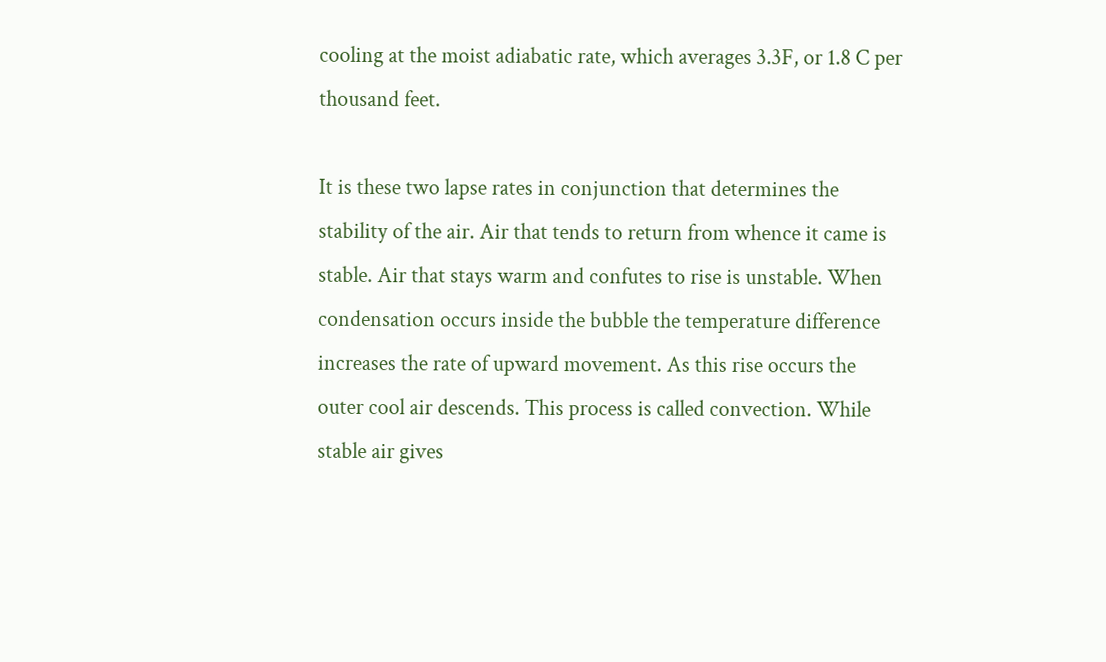cooling at the moist adiabatic rate, which averages 3.3F, or 1.8 C per thousand feet.

It is these two lapse rates in conjunction that determines the stability of the air. Air that tends to return from whence it came is stable. Air that stays warm and confutes to rise is unstable. When condensation occurs inside the bubble the temperature difference increases the rate of upward movement. As this rise occurs the outer cool air descends. This process is called convection. While stable air gives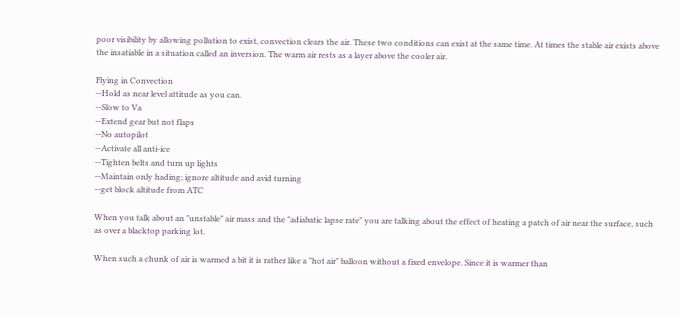poor visibility by allowing pollution to exist, convection clears the air. These two conditions can exist at the same time. At times the stable air exists above the insatiable in a situation called an inversion. The warm air rests as a layer above the cooler air.

Flying in Convection
--Hold as near level attitude as you can.
--Slow to Va
--Extend gear but not flaps
--No autopilot
--Activate all anti-ice
--Tighten belts and turn up lights
--Maintain only hading; ignore altitude and avid turning
--get block altitude from ATC

When you talk about an "unstable" air mass and the "adiabatic lapse rate" you are talking about the effect of heating a patch of air near the surface, such as over a blacktop parking lot.

When such a chunk of air is warmed a bit it is rather like a "hot air" balloon without a fixed envelope. Since it is warmer than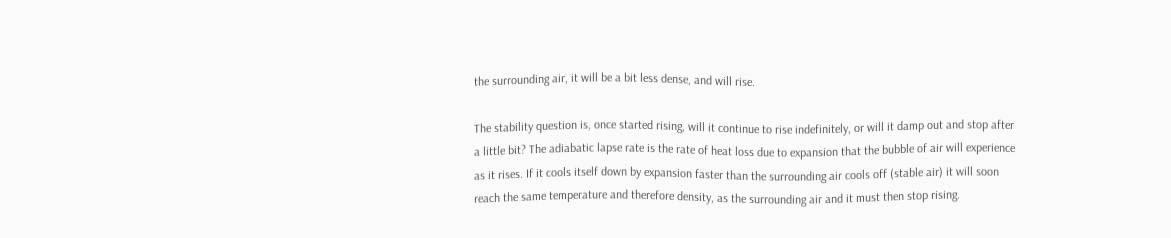the surrounding air, it will be a bit less dense, and will rise.

The stability question is, once started rising, will it continue to rise indefinitely, or will it damp out and stop after a little bit? The adiabatic lapse rate is the rate of heat loss due to expansion that the bubble of air will experience as it rises. If it cools itself down by expansion faster than the surrounding air cools off (stable air) it will soon reach the same temperature and therefore density, as the surrounding air and it must then stop rising.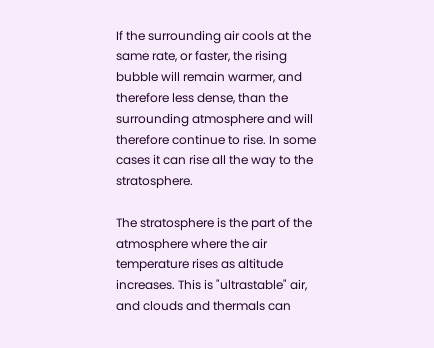If the surrounding air cools at the same rate, or faster, the rising bubble will remain warmer, and therefore less dense, than the surrounding atmosphere and will therefore continue to rise. In some cases it can rise all the way to the stratosphere.

The stratosphere is the part of the atmosphere where the air temperature rises as altitude increases. This is "ultrastable" air, and clouds and thermals can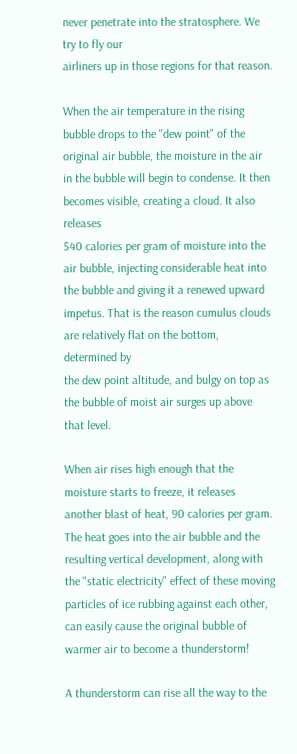never penetrate into the stratosphere. We try to fly our
airliners up in those regions for that reason.

When the air temperature in the rising bubble drops to the "dew point" of the original air bubble, the moisture in the air in the bubble will begin to condense. It then becomes visible, creating a cloud. It also releases
540 calories per gram of moisture into the air bubble, injecting considerable heat into the bubble and giving it a renewed upward impetus. That is the reason cumulus clouds are relatively flat on the bottom, determined by
the dew point altitude, and bulgy on top as the bubble of moist air surges up above that level.

When air rises high enough that the moisture starts to freeze, it releases another blast of heat, 90 calories per gram. The heat goes into the air bubble and the resulting vertical development, along with the "static electricity" effect of these moving particles of ice rubbing against each other, can easily cause the original bubble of warmer air to become a thunderstorm!

A thunderstorm can rise all the way to the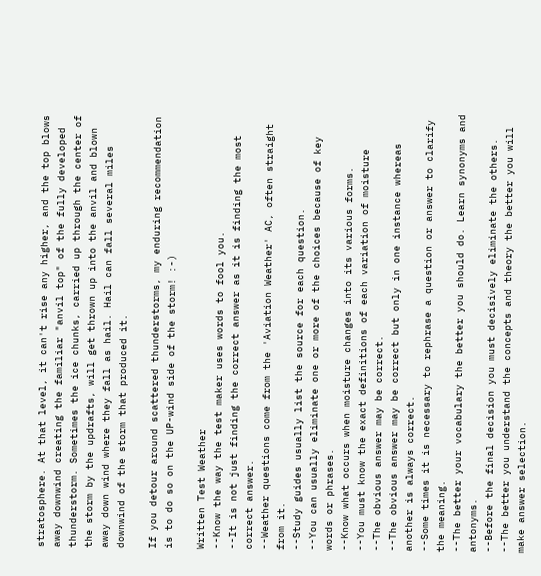stratosphere. At that level, it can't rise any higher, and the top blows away downwind creating the familiar "anvil top" of the fully developed thunderstorm. Sometimes the ice chunks, carried up through the center of the storm by the updrafts, will get thrown up into the anvil and blown away down wind where they fall as hail. Hail can fall several miles downwind of the storm that produced it.

If you detour around scattered thunderstorms, my enduring recommendation is to do so on the UP-wind side of the storm! :-)

Written Test Weather
--Know the way the test maker uses words to fool you.
--It is not just finding the correct answer as it is finding the most correct answer.
--Weather questions come from the 'Aviation Weather' AC, often straight from it.
--Study guides usually list the source for each question.
--You can usually eliminate one or more of the choices because of key words or phrases.
--Know what occurs when moisture changes into its various forms.
--You must know the exact definitions of each variation of moisture
--The obvious answer may be correct.
--The obvious answer may be correct but only in one instance whereas another is always correct.
--Some times it is necessary to rephrase a question or answer to clarify the meaning.
--The better your vocabulary the better you should do. Learn synonyms and antonyms.
--Before the final decision you must decisively eliminate the others.
--The better you understand the concepts and theory the better you will make answer selection.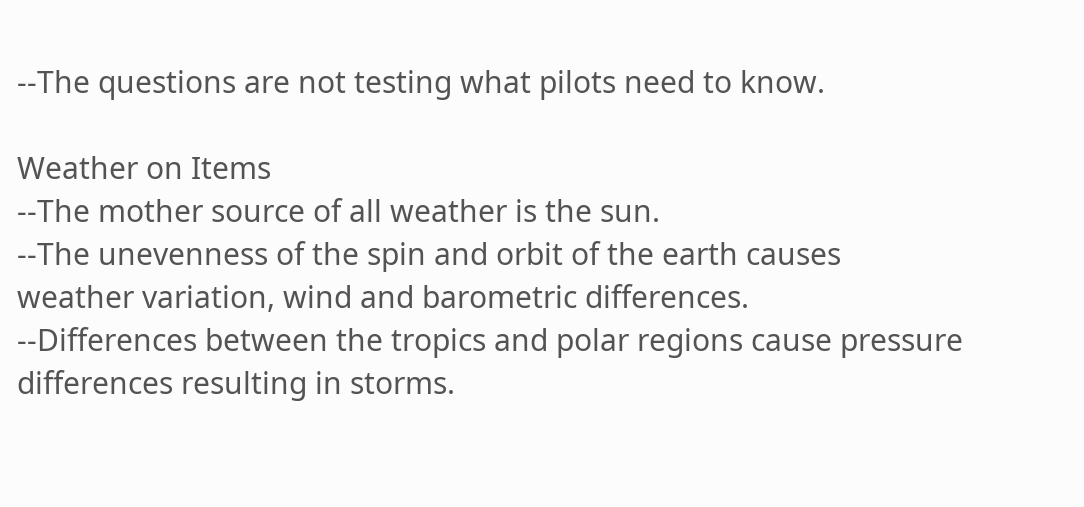--The questions are not testing what pilots need to know.

Weather on Items
--The mother source of all weather is the sun.
--The unevenness of the spin and orbit of the earth causes weather variation, wind and barometric differences.
--Differences between the tropics and polar regions cause pressure differences resulting in storms.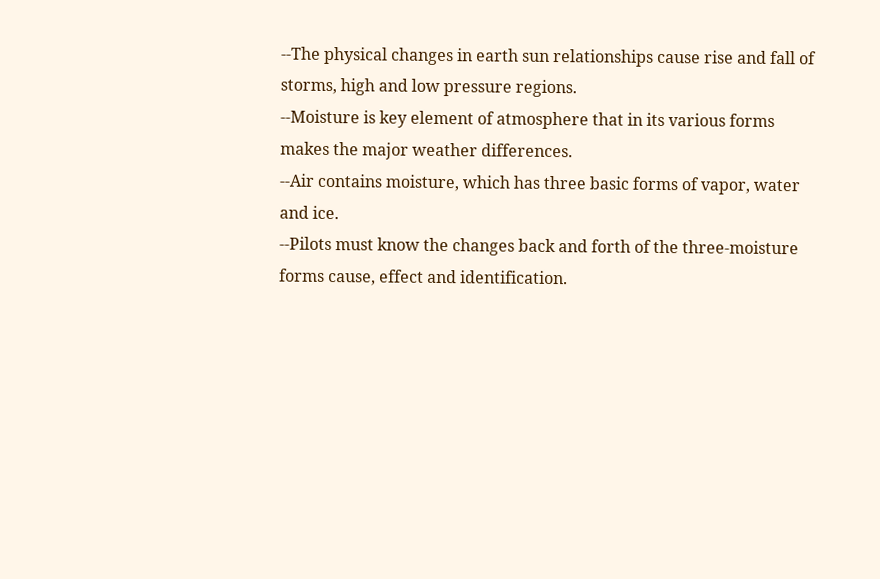--The physical changes in earth sun relationships cause rise and fall of storms, high and low pressure regions.
--Moisture is key element of atmosphere that in its various forms makes the major weather differences.
--Air contains moisture, which has three basic forms of vapor, water and ice.
--Pilots must know the changes back and forth of the three-moisture forms cause, effect and identification.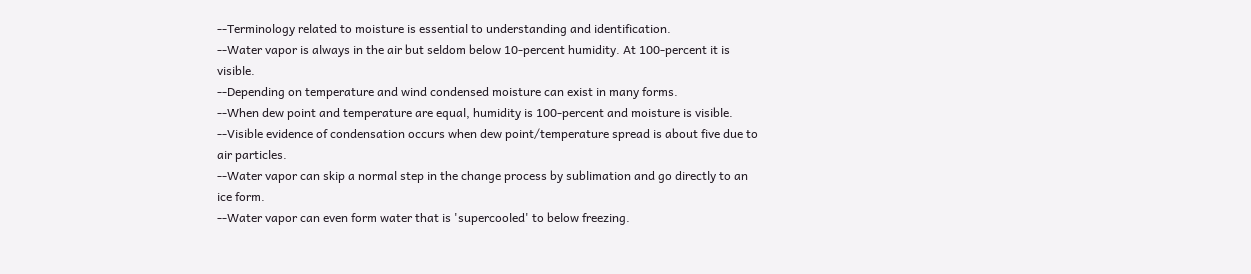--Terminology related to moisture is essential to understanding and identification.
--Water vapor is always in the air but seldom below 10-percent humidity. At 100-percent it is visible.
--Depending on temperature and wind condensed moisture can exist in many forms.
--When dew point and temperature are equal, humidity is 100-percent and moisture is visible.
--Visible evidence of condensation occurs when dew point/temperature spread is about five due to air particles.
--Water vapor can skip a normal step in the change process by sublimation and go directly to an ice form.
--Water vapor can even form water that is 'supercooled' to below freezing.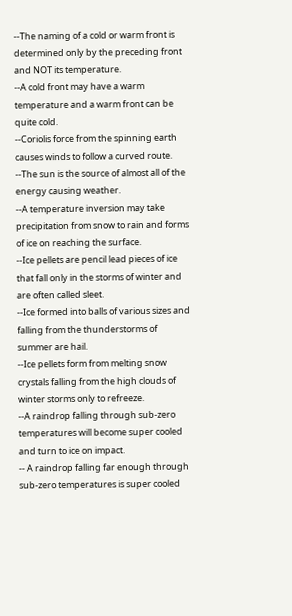--The naming of a cold or warm front is determined only by the preceding front and NOT its temperature.
--A cold front may have a warm temperature and a warm front can be quite cold.
--Coriolis force from the spinning earth causes winds to follow a curved route.
--The sun is the source of almost all of the energy causing weather.
--A temperature inversion may take precipitation from snow to rain and forms of ice on reaching the surface.
--Ice pellets are pencil lead pieces of ice that fall only in the storms of winter and are often called sleet.
--Ice formed into balls of various sizes and falling from the thunderstorms of summer are hail.
--Ice pellets form from melting snow crystals falling from the high clouds of winter storms only to refreeze.
--A raindrop falling through sub-zero temperatures will become super cooled and turn to ice on impact.
-- A raindrop falling far enough through sub-zero temperatures is super cooled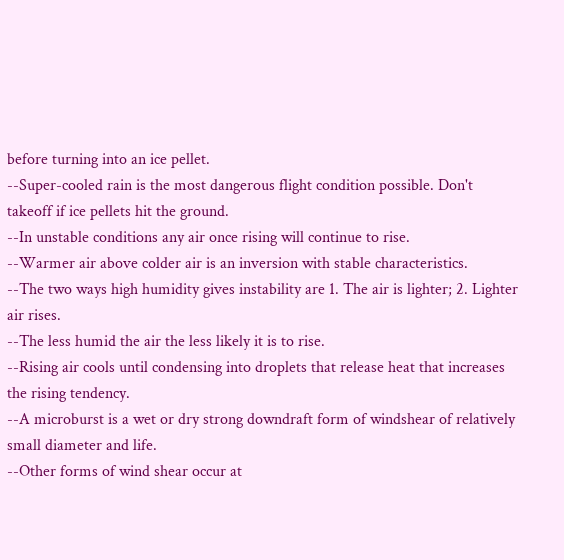before turning into an ice pellet.
--Super-cooled rain is the most dangerous flight condition possible. Don't takeoff if ice pellets hit the ground.
--In unstable conditions any air once rising will continue to rise.
--Warmer air above colder air is an inversion with stable characteristics.
--The two ways high humidity gives instability are 1. The air is lighter; 2. Lighter air rises.
--The less humid the air the less likely it is to rise.
--Rising air cools until condensing into droplets that release heat that increases the rising tendency.
--A microburst is a wet or dry strong downdraft form of windshear of relatively small diameter and life.
--Other forms of wind shear occur at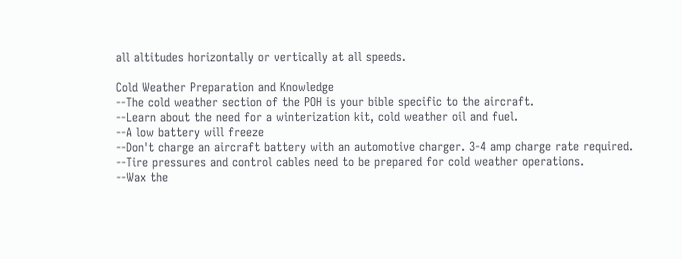all altitudes horizontally or vertically at all speeds.

Cold Weather Preparation and Knowledge
--The cold weather section of the POH is your bible specific to the aircraft.
--Learn about the need for a winterization kit, cold weather oil and fuel.
--A low battery will freeze
--Don't charge an aircraft battery with an automotive charger. 3-4 amp charge rate required.
--Tire pressures and control cables need to be prepared for cold weather operations.
--Wax the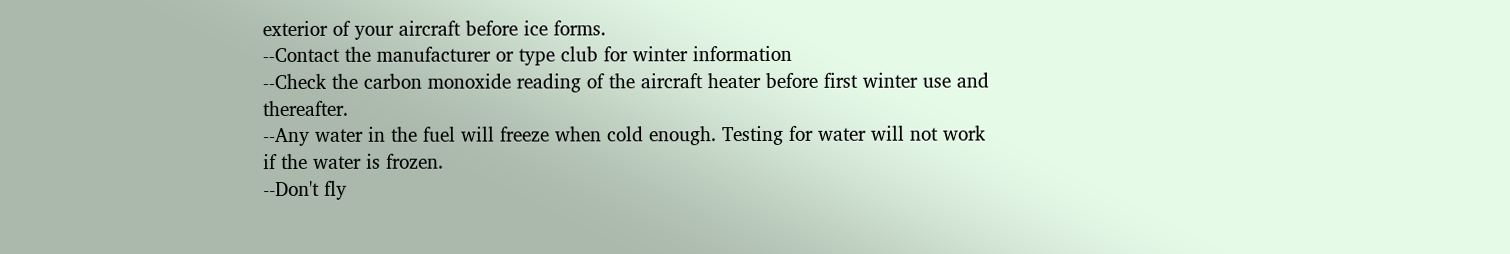exterior of your aircraft before ice forms.
--Contact the manufacturer or type club for winter information
--Check the carbon monoxide reading of the aircraft heater before first winter use and thereafter.
--Any water in the fuel will freeze when cold enough. Testing for water will not work if the water is frozen.
--Don't fly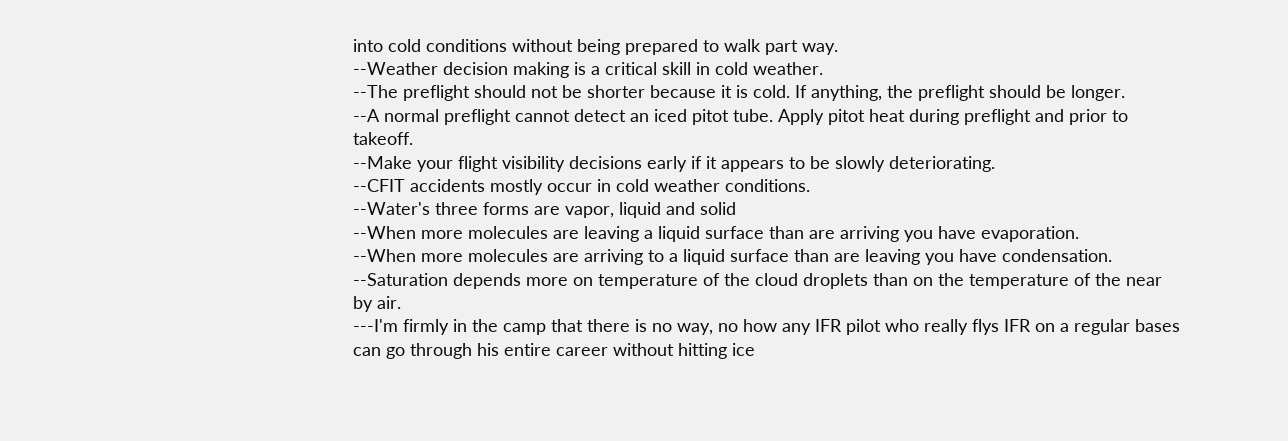into cold conditions without being prepared to walk part way.
--Weather decision making is a critical skill in cold weather.
--The preflight should not be shorter because it is cold. If anything, the preflight should be longer.
--A normal preflight cannot detect an iced pitot tube. Apply pitot heat during preflight and prior to takeoff.
--Make your flight visibility decisions early if it appears to be slowly deteriorating.
--CFIT accidents mostly occur in cold weather conditions.
--Water's three forms are vapor, liquid and solid
--When more molecules are leaving a liquid surface than are arriving you have evaporation.
--When more molecules are arriving to a liquid surface than are leaving you have condensation.
--Saturation depends more on temperature of the cloud droplets than on the temperature of the near by air.
---I'm firmly in the camp that there is no way, no how any IFR pilot who really flys IFR on a regular bases can go through his entire career without hitting ice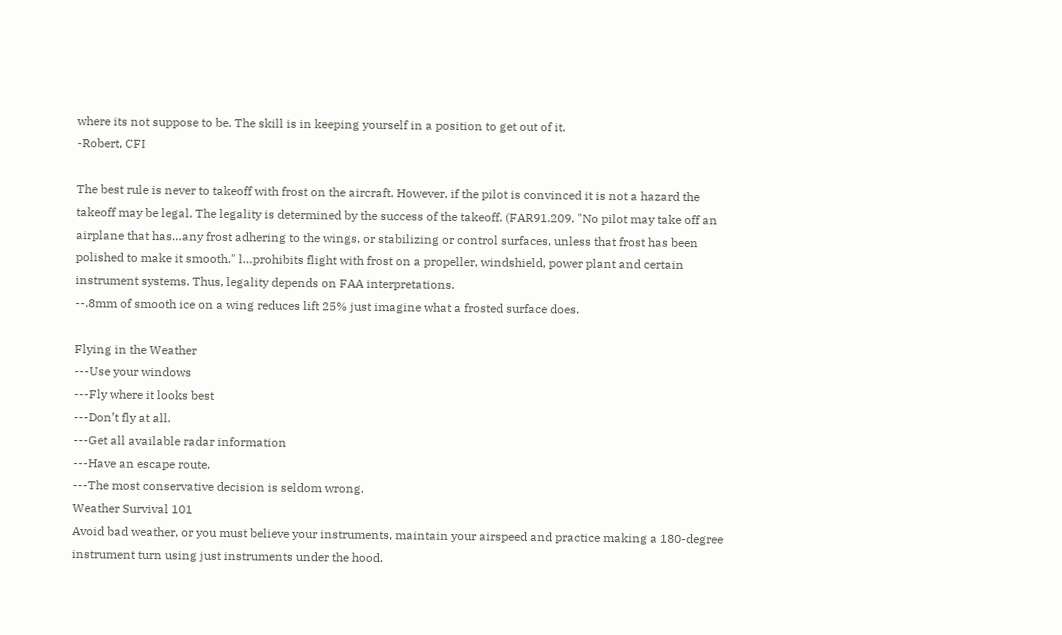where its not suppose to be. The skill is in keeping yourself in a position to get out of it.
-Robert, CFI

The best rule is never to takeoff with frost on the aircraft. However, if the pilot is convinced it is not a hazard the takeoff may be legal. The legality is determined by the success of the takeoff. (FAR91.209. "No pilot may take off an airplane that has…any frost adhering to the wings, or stabilizing or control surfaces, unless that frost has been polished to make it smooth." l…prohibits flight with frost on a propeller, windshield, power plant and certain instrument systems. Thus, legality depends on FAA interpretations.
--.8mm of smooth ice on a wing reduces lift 25% just imagine what a frosted surface does.

Flying in the Weather
---Use your windows
---Fly where it looks best
---Don’t fly at all.
---Get all available radar information
---Have an escape route.
---The most conservative decision is seldom wrong.
Weather Survival 101
Avoid bad weather, or you must believe your instruments, maintain your airspeed and practice making a 180-degree instrument turn using just instruments under the hood.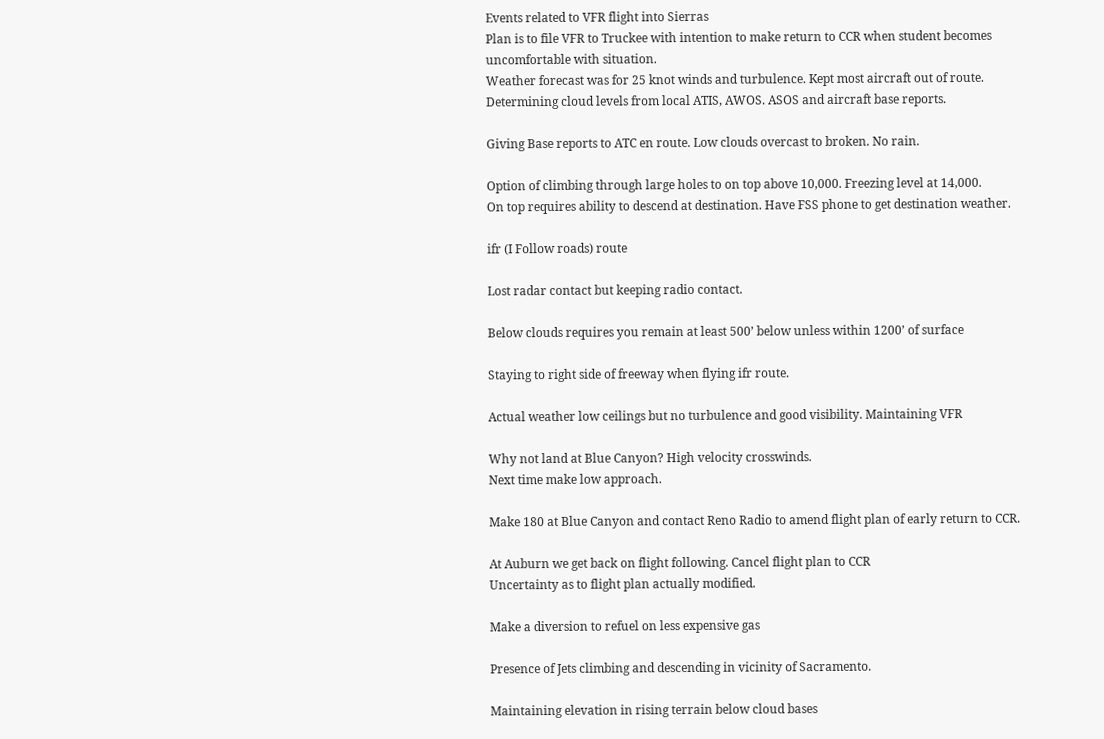Events related to VFR flight into Sierras
Plan is to file VFR to Truckee with intention to make return to CCR when student becomes uncomfortable with situation.
Weather forecast was for 25 knot winds and turbulence. Kept most aircraft out of route.
Determining cloud levels from local ATIS, AWOS. ASOS and aircraft base reports.

Giving Base reports to ATC en route. Low clouds overcast to broken. No rain.

Option of climbing through large holes to on top above 10,000. Freezing level at 14,000.
On top requires ability to descend at destination. Have FSS phone to get destination weather.

ifr (I Follow roads) route

Lost radar contact but keeping radio contact.

Below clouds requires you remain at least 500’ below unless within 1200’ of surface

Staying to right side of freeway when flying ifr route.

Actual weather low ceilings but no turbulence and good visibility. Maintaining VFR

Why not land at Blue Canyon? High velocity crosswinds.
Next time make low approach.

Make 180 at Blue Canyon and contact Reno Radio to amend flight plan of early return to CCR.

At Auburn we get back on flight following. Cancel flight plan to CCR
Uncertainty as to flight plan actually modified.

Make a diversion to refuel on less expensive gas

Presence of Jets climbing and descending in vicinity of Sacramento.

Maintaining elevation in rising terrain below cloud bases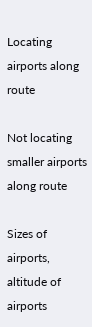Locating airports along route

Not locating smaller airports along route

Sizes of airports, altitude of airports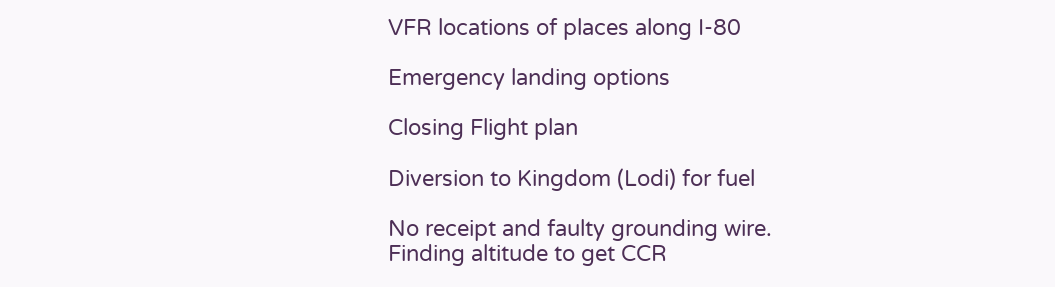VFR locations of places along I-80

Emergency landing options

Closing Flight plan

Diversion to Kingdom (Lodi) for fuel

No receipt and faulty grounding wire.
Finding altitude to get CCR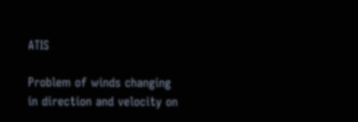ATIS

Problem of winds changing in direction and velocity on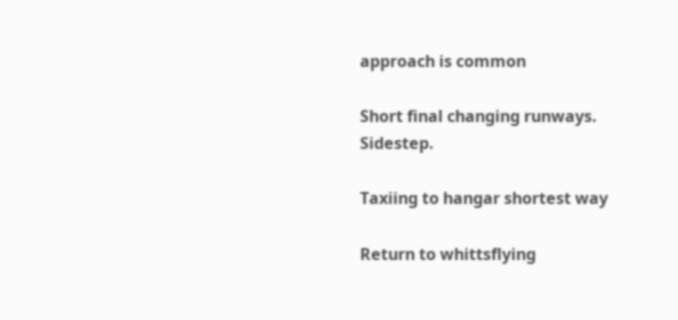approach is common

Short final changing runways.  Sidestep.

Taxiing to hangar shortest way

Return to whittsflying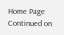Home Page
Continued on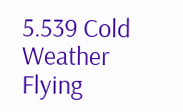5.539 Cold Weather Flying